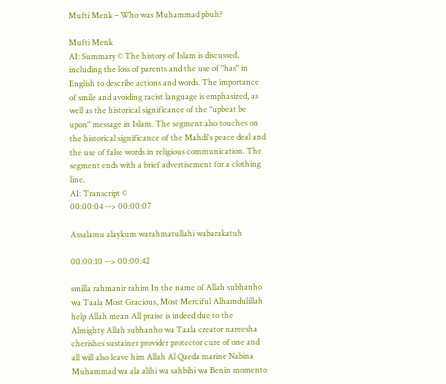Mufti Menk – Who was Muhammad pbuh?

Mufti Menk
AI: Summary © The history of Islam is discussed, including the loss of parents and the use of "has" in English to describe actions and words. The importance of smile and avoiding racist language is emphasized, as well as the historical significance of the "upbeat be upon" message in Islam. The segment also touches on the historical significance of the Mahdi's peace deal and the use of false words in religious communication. The segment ends with a brief advertisement for a clothing line.
AI: Transcript ©
00:00:04 --> 00:00:07

Assalamu alaykum warahmatullahi wabarakatuh

00:00:10 --> 00:00:42

smilla rahmanir rahim In the name of Allah subhanho wa Taala Most Gracious, Most Merciful Alhamdulillah help Allah mean All praise is indeed due to the Almighty Allah subhanho wa Taala creator nareesha cherishes sustainer provider protector cure of one and all will also leave him Allah Al Qaeda marine Nabina Muhammad wa ala alihi wa sahbihi wa Benin momento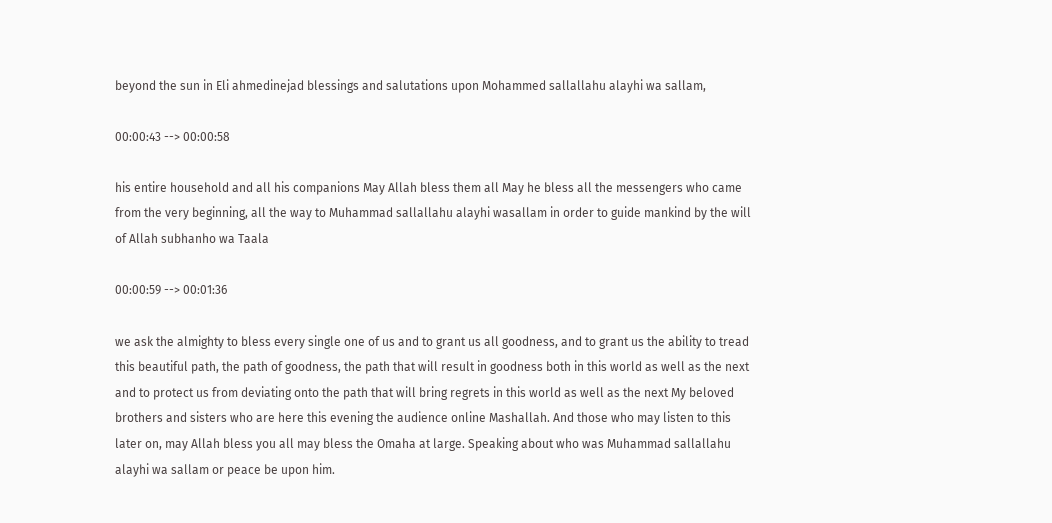beyond the sun in Eli ahmedinejad blessings and salutations upon Mohammed sallallahu alayhi wa sallam,

00:00:43 --> 00:00:58

his entire household and all his companions May Allah bless them all May he bless all the messengers who came from the very beginning, all the way to Muhammad sallallahu alayhi wasallam in order to guide mankind by the will of Allah subhanho wa Taala

00:00:59 --> 00:01:36

we ask the almighty to bless every single one of us and to grant us all goodness, and to grant us the ability to tread this beautiful path, the path of goodness, the path that will result in goodness both in this world as well as the next and to protect us from deviating onto the path that will bring regrets in this world as well as the next My beloved brothers and sisters who are here this evening the audience online Mashallah. And those who may listen to this later on, may Allah bless you all may bless the Omaha at large. Speaking about who was Muhammad sallallahu alayhi wa sallam or peace be upon him.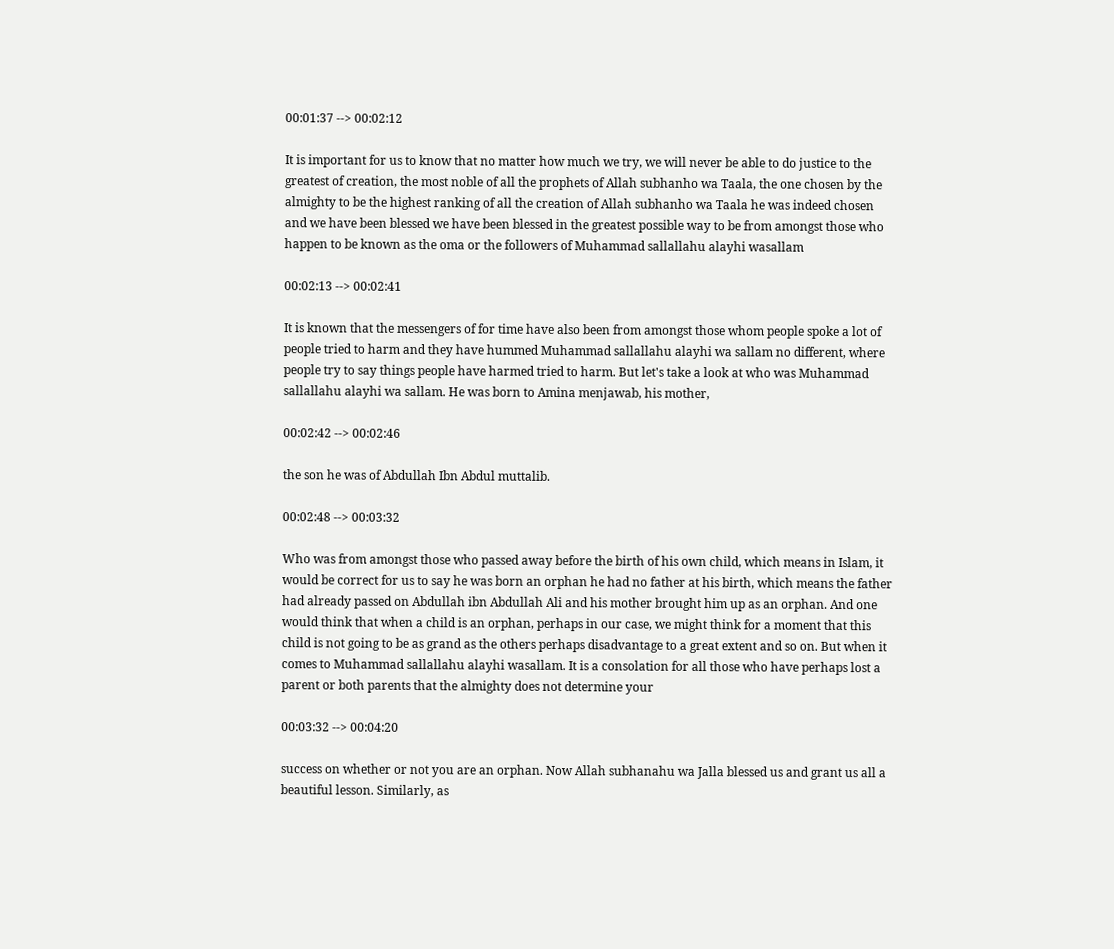00:01:37 --> 00:02:12

It is important for us to know that no matter how much we try, we will never be able to do justice to the greatest of creation, the most noble of all the prophets of Allah subhanho wa Taala, the one chosen by the almighty to be the highest ranking of all the creation of Allah subhanho wa Taala he was indeed chosen and we have been blessed we have been blessed in the greatest possible way to be from amongst those who happen to be known as the oma or the followers of Muhammad sallallahu alayhi wasallam

00:02:13 --> 00:02:41

It is known that the messengers of for time have also been from amongst those whom people spoke a lot of people tried to harm and they have hummed Muhammad sallallahu alayhi wa sallam no different, where people try to say things people have harmed tried to harm. But let's take a look at who was Muhammad sallallahu alayhi wa sallam. He was born to Amina menjawab, his mother,

00:02:42 --> 00:02:46

the son he was of Abdullah Ibn Abdul muttalib.

00:02:48 --> 00:03:32

Who was from amongst those who passed away before the birth of his own child, which means in Islam, it would be correct for us to say he was born an orphan he had no father at his birth, which means the father had already passed on Abdullah ibn Abdullah Ali and his mother brought him up as an orphan. And one would think that when a child is an orphan, perhaps in our case, we might think for a moment that this child is not going to be as grand as the others perhaps disadvantage to a great extent and so on. But when it comes to Muhammad sallallahu alayhi wasallam. It is a consolation for all those who have perhaps lost a parent or both parents that the almighty does not determine your

00:03:32 --> 00:04:20

success on whether or not you are an orphan. Now Allah subhanahu wa Jalla blessed us and grant us all a beautiful lesson. Similarly, as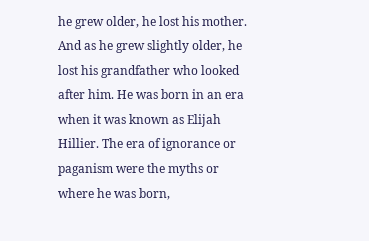he grew older, he lost his mother. And as he grew slightly older, he lost his grandfather who looked after him. He was born in an era when it was known as Elijah Hillier. The era of ignorance or paganism were the myths or where he was born,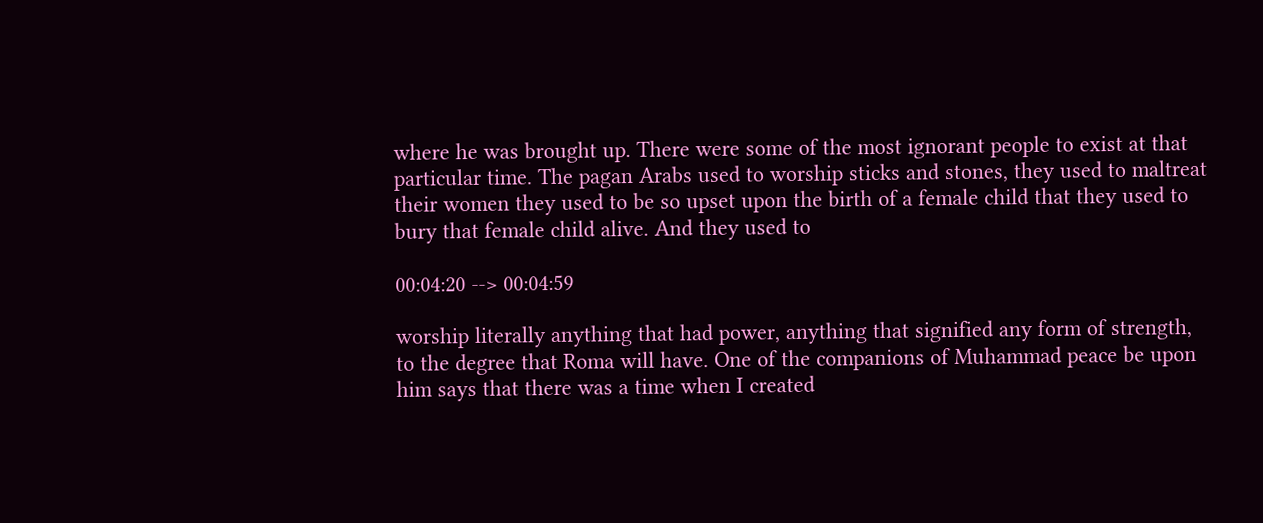where he was brought up. There were some of the most ignorant people to exist at that particular time. The pagan Arabs used to worship sticks and stones, they used to maltreat their women they used to be so upset upon the birth of a female child that they used to bury that female child alive. And they used to

00:04:20 --> 00:04:59

worship literally anything that had power, anything that signified any form of strength, to the degree that Roma will have. One of the companions of Muhammad peace be upon him says that there was a time when I created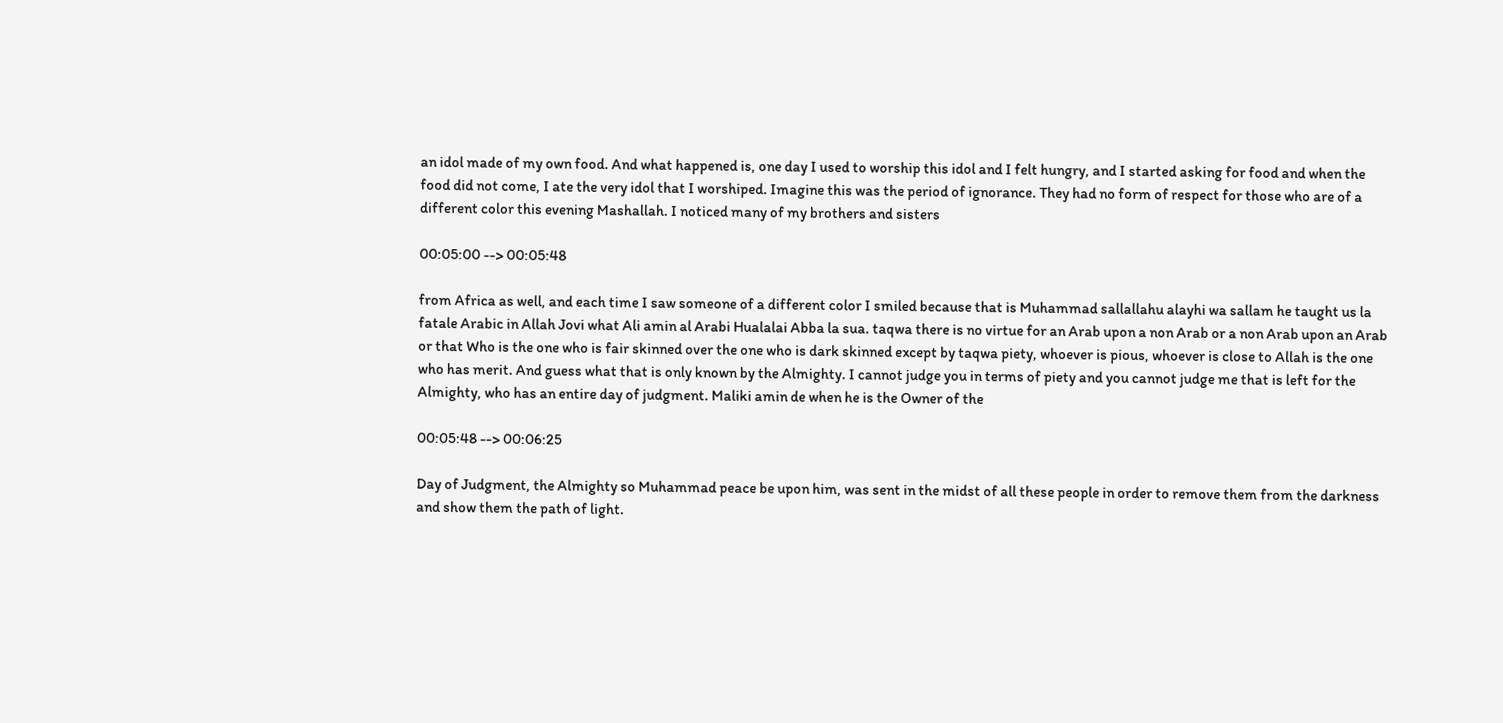an idol made of my own food. And what happened is, one day I used to worship this idol and I felt hungry, and I started asking for food and when the food did not come, I ate the very idol that I worshiped. Imagine this was the period of ignorance. They had no form of respect for those who are of a different color this evening Mashallah. I noticed many of my brothers and sisters

00:05:00 --> 00:05:48

from Africa as well, and each time I saw someone of a different color I smiled because that is Muhammad sallallahu alayhi wa sallam he taught us la fatale Arabic in Allah Jovi what Ali amin al Arabi Hualalai Abba la sua. taqwa there is no virtue for an Arab upon a non Arab or a non Arab upon an Arab or that Who is the one who is fair skinned over the one who is dark skinned except by taqwa piety, whoever is pious, whoever is close to Allah is the one who has merit. And guess what that is only known by the Almighty. I cannot judge you in terms of piety and you cannot judge me that is left for the Almighty, who has an entire day of judgment. Maliki amin de when he is the Owner of the

00:05:48 --> 00:06:25

Day of Judgment, the Almighty so Muhammad peace be upon him, was sent in the midst of all these people in order to remove them from the darkness and show them the path of light.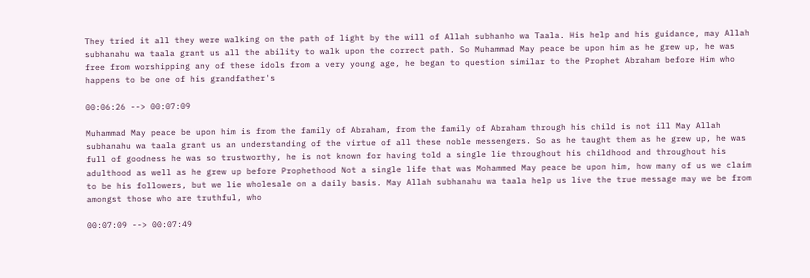They tried it all they were walking on the path of light by the will of Allah subhanho wa Taala. His help and his guidance, may Allah subhanahu wa taala grant us all the ability to walk upon the correct path. So Muhammad May peace be upon him as he grew up, he was free from worshipping any of these idols from a very young age, he began to question similar to the Prophet Abraham before Him who happens to be one of his grandfather's

00:06:26 --> 00:07:09

Muhammad May peace be upon him is from the family of Abraham, from the family of Abraham through his child is not ill May Allah subhanahu wa taala grant us an understanding of the virtue of all these noble messengers. So as he taught them as he grew up, he was full of goodness he was so trustworthy, he is not known for having told a single lie throughout his childhood and throughout his adulthood as well as he grew up before Prophethood Not a single life that was Mohammed May peace be upon him, how many of us we claim to be his followers, but we lie wholesale on a daily basis. May Allah subhanahu wa taala help us live the true message may we be from amongst those who are truthful, who

00:07:09 --> 00:07:49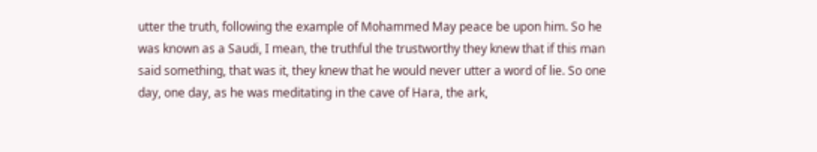utter the truth, following the example of Mohammed May peace be upon him. So he was known as a Saudi, I mean, the truthful the trustworthy they knew that if this man said something, that was it, they knew that he would never utter a word of lie. So one day, one day, as he was meditating in the cave of Hara, the ark,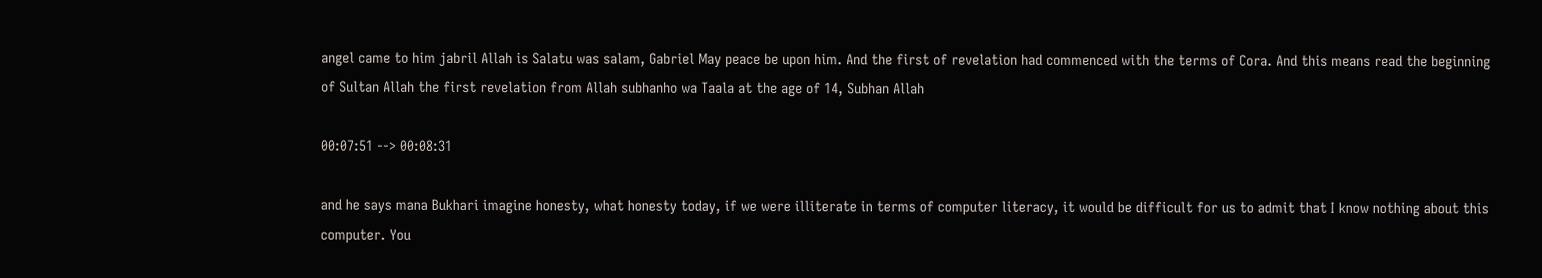angel came to him jabril Allah is Salatu was salam, Gabriel May peace be upon him. And the first of revelation had commenced with the terms of Cora. And this means read the beginning of Sultan Allah the first revelation from Allah subhanho wa Taala at the age of 14, Subhan Allah

00:07:51 --> 00:08:31

and he says mana Bukhari imagine honesty, what honesty today, if we were illiterate in terms of computer literacy, it would be difficult for us to admit that I know nothing about this computer. You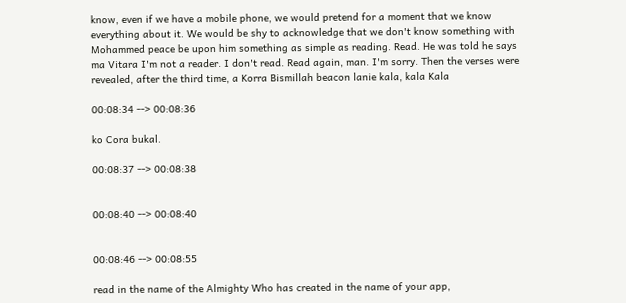know, even if we have a mobile phone, we would pretend for a moment that we know everything about it. We would be shy to acknowledge that we don't know something with Mohammed peace be upon him something as simple as reading. Read. He was told he says ma Vitara I'm not a reader. I don't read. Read again, man. I'm sorry. Then the verses were revealed, after the third time, a Korra Bismillah beacon lanie kala, kala Kala

00:08:34 --> 00:08:36

ko Cora bukal.

00:08:37 --> 00:08:38


00:08:40 --> 00:08:40


00:08:46 --> 00:08:55

read in the name of the Almighty Who has created in the name of your app,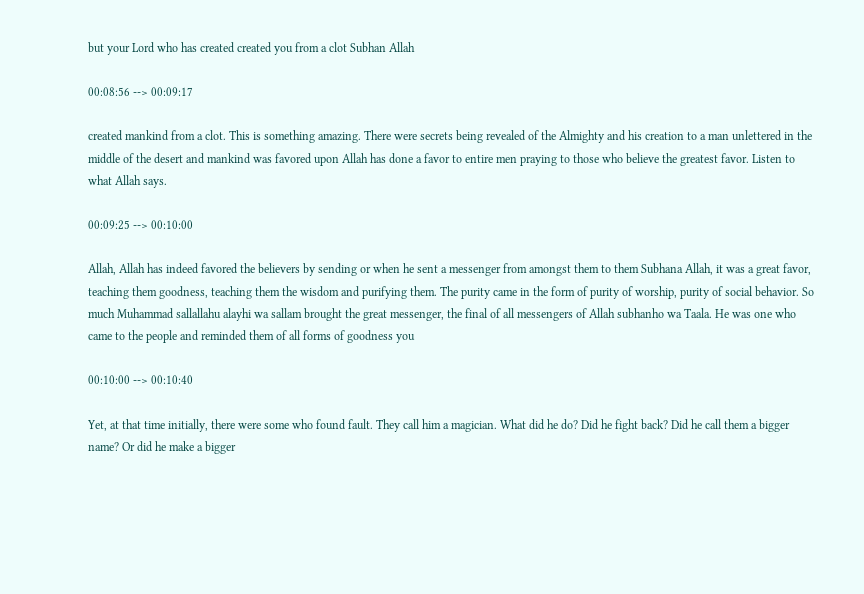but your Lord who has created created you from a clot Subhan Allah

00:08:56 --> 00:09:17

created mankind from a clot. This is something amazing. There were secrets being revealed of the Almighty and his creation to a man unlettered in the middle of the desert and mankind was favored upon Allah has done a favor to entire men praying to those who believe the greatest favor. Listen to what Allah says.

00:09:25 --> 00:10:00

Allah, Allah has indeed favored the believers by sending or when he sent a messenger from amongst them to them Subhana Allah, it was a great favor, teaching them goodness, teaching them the wisdom and purifying them. The purity came in the form of purity of worship, purity of social behavior. So much Muhammad sallallahu alayhi wa sallam brought the great messenger, the final of all messengers of Allah subhanho wa Taala. He was one who came to the people and reminded them of all forms of goodness you

00:10:00 --> 00:10:40

Yet, at that time initially, there were some who found fault. They call him a magician. What did he do? Did he fight back? Did he call them a bigger name? Or did he make a bigger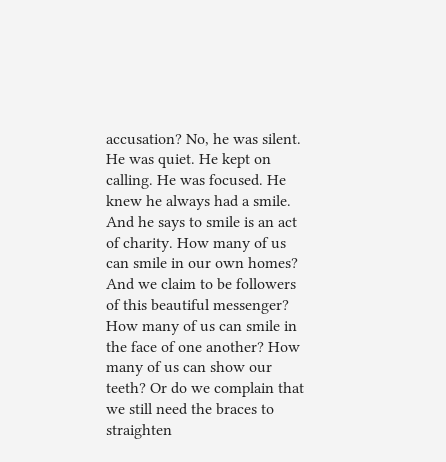accusation? No, he was silent. He was quiet. He kept on calling. He was focused. He knew he always had a smile. And he says to smile is an act of charity. How many of us can smile in our own homes? And we claim to be followers of this beautiful messenger? How many of us can smile in the face of one another? How many of us can show our teeth? Or do we complain that we still need the braces to straighten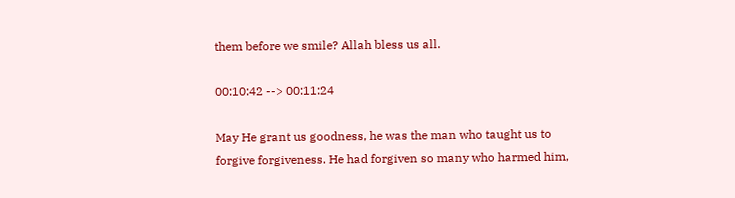them before we smile? Allah bless us all.

00:10:42 --> 00:11:24

May He grant us goodness, he was the man who taught us to forgive forgiveness. He had forgiven so many who harmed him,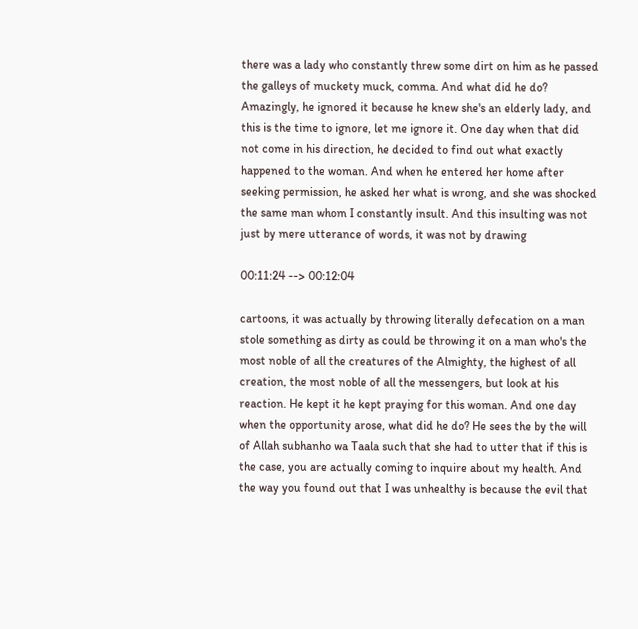there was a lady who constantly threw some dirt on him as he passed the galleys of muckety muck, comma. And what did he do? Amazingly, he ignored it because he knew she's an elderly lady, and this is the time to ignore, let me ignore it. One day when that did not come in his direction, he decided to find out what exactly happened to the woman. And when he entered her home after seeking permission, he asked her what is wrong, and she was shocked the same man whom I constantly insult. And this insulting was not just by mere utterance of words, it was not by drawing

00:11:24 --> 00:12:04

cartoons, it was actually by throwing literally defecation on a man stole something as dirty as could be throwing it on a man who's the most noble of all the creatures of the Almighty, the highest of all creation, the most noble of all the messengers, but look at his reaction. He kept it he kept praying for this woman. And one day when the opportunity arose, what did he do? He sees the by the will of Allah subhanho wa Taala such that she had to utter that if this is the case, you are actually coming to inquire about my health. And the way you found out that I was unhealthy is because the evil that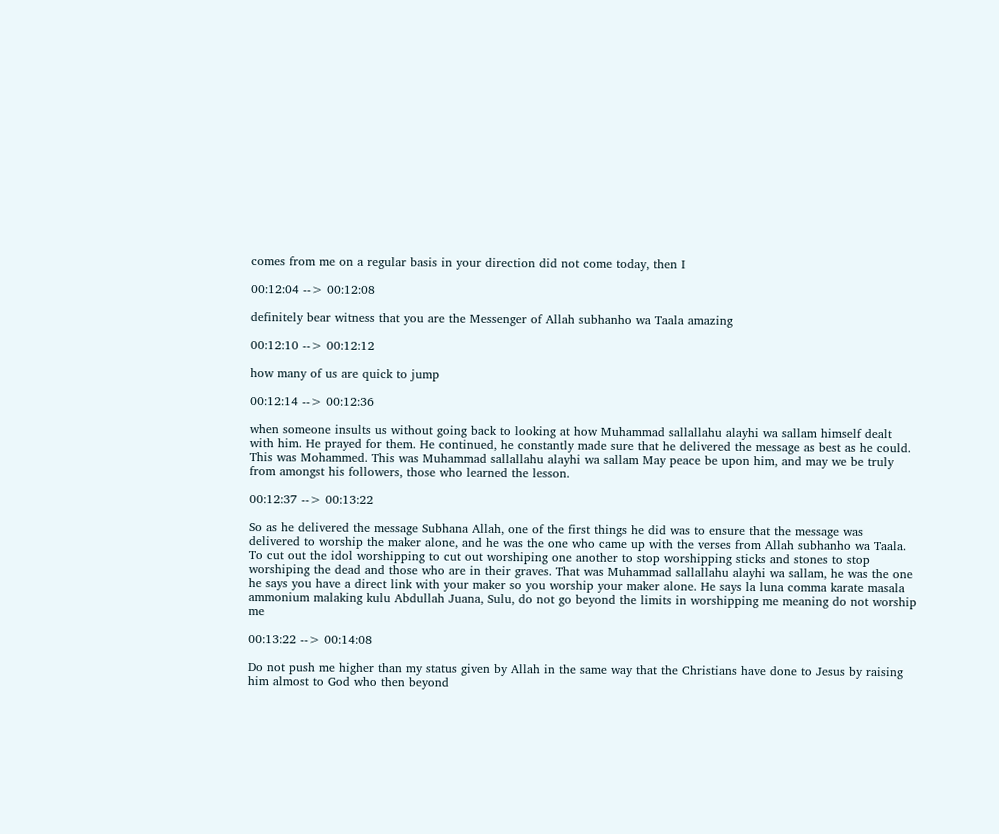comes from me on a regular basis in your direction did not come today, then I

00:12:04 --> 00:12:08

definitely bear witness that you are the Messenger of Allah subhanho wa Taala amazing

00:12:10 --> 00:12:12

how many of us are quick to jump

00:12:14 --> 00:12:36

when someone insults us without going back to looking at how Muhammad sallallahu alayhi wa sallam himself dealt with him. He prayed for them. He continued, he constantly made sure that he delivered the message as best as he could. This was Mohammed. This was Muhammad sallallahu alayhi wa sallam May peace be upon him, and may we be truly from amongst his followers, those who learned the lesson.

00:12:37 --> 00:13:22

So as he delivered the message Subhana Allah, one of the first things he did was to ensure that the message was delivered to worship the maker alone, and he was the one who came up with the verses from Allah subhanho wa Taala. To cut out the idol worshipping to cut out worshiping one another to stop worshipping sticks and stones to stop worshiping the dead and those who are in their graves. That was Muhammad sallallahu alayhi wa sallam, he was the one he says you have a direct link with your maker so you worship your maker alone. He says la luna comma karate masala ammonium malaking kulu Abdullah Juana, Sulu, do not go beyond the limits in worshipping me meaning do not worship me

00:13:22 --> 00:14:08

Do not push me higher than my status given by Allah in the same way that the Christians have done to Jesus by raising him almost to God who then beyond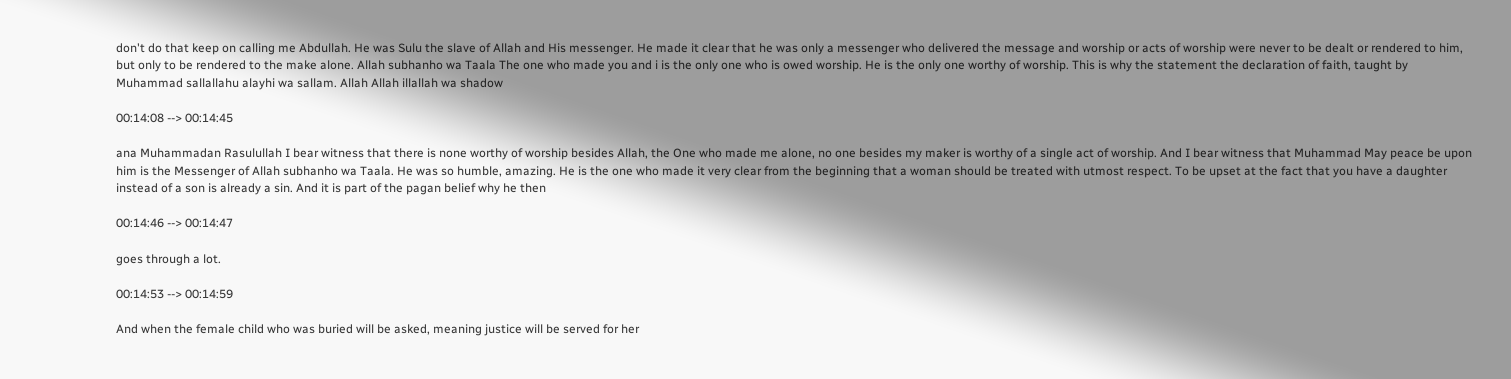don't do that keep on calling me Abdullah. He was Sulu the slave of Allah and His messenger. He made it clear that he was only a messenger who delivered the message and worship or acts of worship were never to be dealt or rendered to him, but only to be rendered to the make alone. Allah subhanho wa Taala The one who made you and i is the only one who is owed worship. He is the only one worthy of worship. This is why the statement the declaration of faith, taught by Muhammad sallallahu alayhi wa sallam. Allah Allah illallah wa shadow

00:14:08 --> 00:14:45

ana Muhammadan Rasulullah I bear witness that there is none worthy of worship besides Allah, the One who made me alone, no one besides my maker is worthy of a single act of worship. And I bear witness that Muhammad May peace be upon him is the Messenger of Allah subhanho wa Taala. He was so humble, amazing. He is the one who made it very clear from the beginning that a woman should be treated with utmost respect. To be upset at the fact that you have a daughter instead of a son is already a sin. And it is part of the pagan belief why he then

00:14:46 --> 00:14:47

goes through a lot.

00:14:53 --> 00:14:59

And when the female child who was buried will be asked, meaning justice will be served for her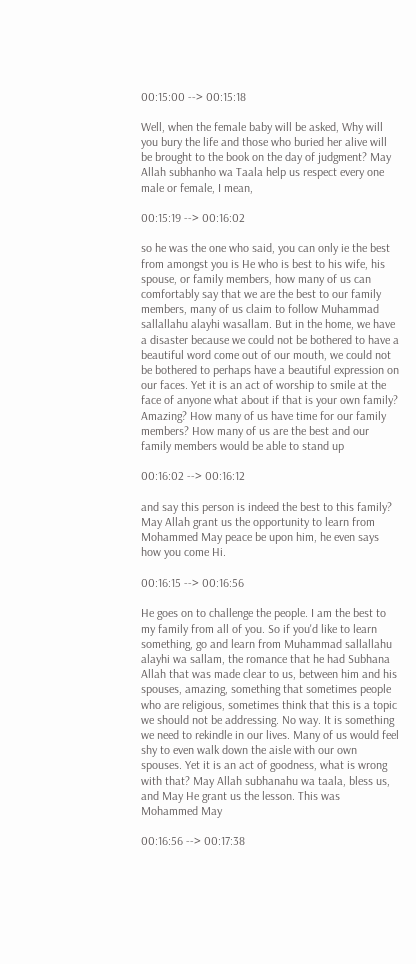00:15:00 --> 00:15:18

Well, when the female baby will be asked, Why will you bury the life and those who buried her alive will be brought to the book on the day of judgment? May Allah subhanho wa Taala help us respect every one male or female, I mean,

00:15:19 --> 00:16:02

so he was the one who said, you can only ie the best from amongst you is He who is best to his wife, his spouse, or family members, how many of us can comfortably say that we are the best to our family members, many of us claim to follow Muhammad sallallahu alayhi wasallam. But in the home, we have a disaster because we could not be bothered to have a beautiful word come out of our mouth, we could not be bothered to perhaps have a beautiful expression on our faces. Yet it is an act of worship to smile at the face of anyone what about if that is your own family? Amazing? How many of us have time for our family members? How many of us are the best and our family members would be able to stand up

00:16:02 --> 00:16:12

and say this person is indeed the best to this family? May Allah grant us the opportunity to learn from Mohammed May peace be upon him, he even says how you come Hi.

00:16:15 --> 00:16:56

He goes on to challenge the people. I am the best to my family from all of you. So if you'd like to learn something, go and learn from Muhammad sallallahu alayhi wa sallam, the romance that he had Subhana Allah that was made clear to us, between him and his spouses, amazing, something that sometimes people who are religious, sometimes think that this is a topic we should not be addressing. No way. It is something we need to rekindle in our lives. Many of us would feel shy to even walk down the aisle with our own spouses. Yet it is an act of goodness, what is wrong with that? May Allah subhanahu wa taala, bless us, and May He grant us the lesson. This was Mohammed May

00:16:56 --> 00:17:38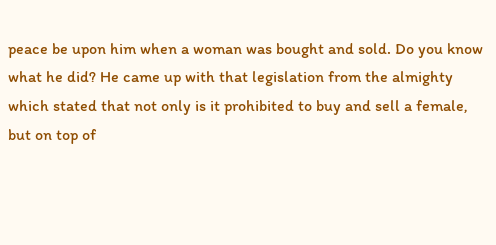peace be upon him when a woman was bought and sold. Do you know what he did? He came up with that legislation from the almighty which stated that not only is it prohibited to buy and sell a female, but on top of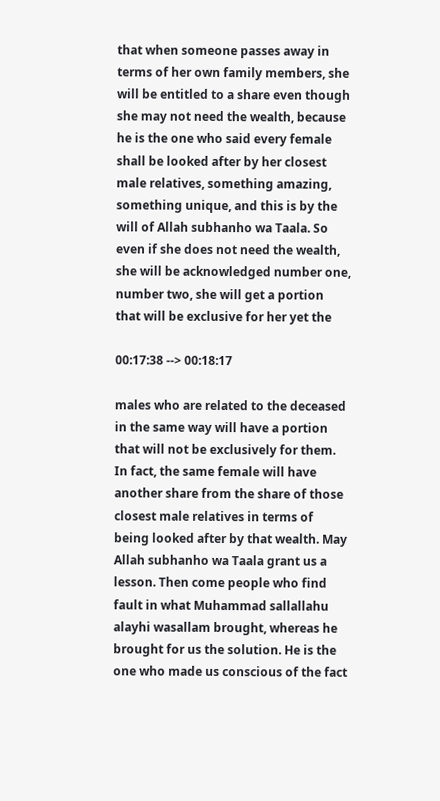that when someone passes away in terms of her own family members, she will be entitled to a share even though she may not need the wealth, because he is the one who said every female shall be looked after by her closest male relatives, something amazing, something unique, and this is by the will of Allah subhanho wa Taala. So even if she does not need the wealth, she will be acknowledged number one, number two, she will get a portion that will be exclusive for her yet the

00:17:38 --> 00:18:17

males who are related to the deceased in the same way will have a portion that will not be exclusively for them. In fact, the same female will have another share from the share of those closest male relatives in terms of being looked after by that wealth. May Allah subhanho wa Taala grant us a lesson. Then come people who find fault in what Muhammad sallallahu alayhi wasallam brought, whereas he brought for us the solution. He is the one who made us conscious of the fact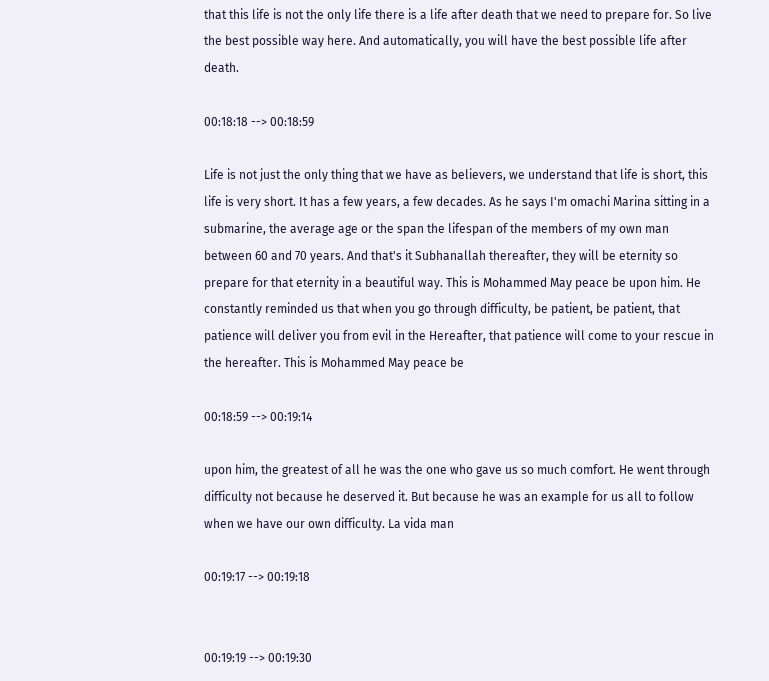that this life is not the only life there is a life after death that we need to prepare for. So live the best possible way here. And automatically, you will have the best possible life after death.

00:18:18 --> 00:18:59

Life is not just the only thing that we have as believers, we understand that life is short, this life is very short. It has a few years, a few decades. As he says I'm omachi Marina sitting in a submarine, the average age or the span the lifespan of the members of my own man between 60 and 70 years. And that's it Subhanallah thereafter, they will be eternity so prepare for that eternity in a beautiful way. This is Mohammed May peace be upon him. He constantly reminded us that when you go through difficulty, be patient, be patient, that patience will deliver you from evil in the Hereafter, that patience will come to your rescue in the hereafter. This is Mohammed May peace be

00:18:59 --> 00:19:14

upon him, the greatest of all he was the one who gave us so much comfort. He went through difficulty not because he deserved it. But because he was an example for us all to follow when we have our own difficulty. La vida man

00:19:17 --> 00:19:18


00:19:19 --> 00:19:30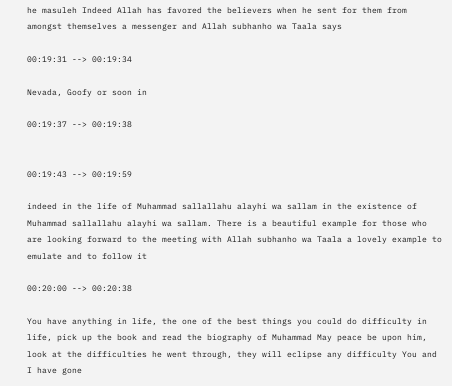he masuleh Indeed Allah has favored the believers when he sent for them from amongst themselves a messenger and Allah subhanho wa Taala says

00:19:31 --> 00:19:34

Nevada, Goofy or soon in

00:19:37 --> 00:19:38


00:19:43 --> 00:19:59

indeed in the life of Muhammad sallallahu alayhi wa sallam in the existence of Muhammad sallallahu alayhi wa sallam. There is a beautiful example for those who are looking forward to the meeting with Allah subhanho wa Taala a lovely example to emulate and to follow it

00:20:00 --> 00:20:38

You have anything in life, the one of the best things you could do difficulty in life, pick up the book and read the biography of Muhammad May peace be upon him, look at the difficulties he went through, they will eclipse any difficulty You and I have gone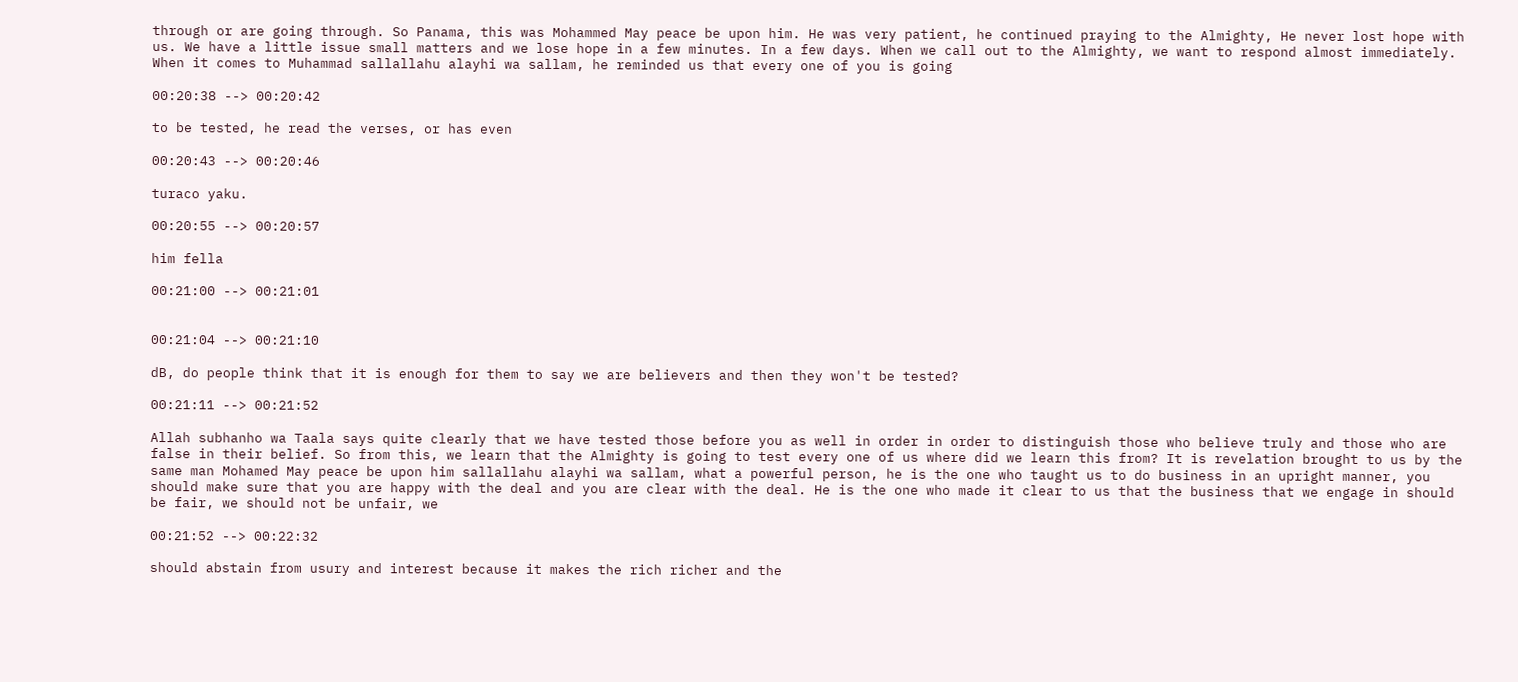through or are going through. So Panama, this was Mohammed May peace be upon him. He was very patient, he continued praying to the Almighty, He never lost hope with us. We have a little issue small matters and we lose hope in a few minutes. In a few days. When we call out to the Almighty, we want to respond almost immediately. When it comes to Muhammad sallallahu alayhi wa sallam, he reminded us that every one of you is going

00:20:38 --> 00:20:42

to be tested, he read the verses, or has even

00:20:43 --> 00:20:46

turaco yaku.

00:20:55 --> 00:20:57

him fella

00:21:00 --> 00:21:01


00:21:04 --> 00:21:10

dB, do people think that it is enough for them to say we are believers and then they won't be tested?

00:21:11 --> 00:21:52

Allah subhanho wa Taala says quite clearly that we have tested those before you as well in order in order to distinguish those who believe truly and those who are false in their belief. So from this, we learn that the Almighty is going to test every one of us where did we learn this from? It is revelation brought to us by the same man Mohamed May peace be upon him sallallahu alayhi wa sallam, what a powerful person, he is the one who taught us to do business in an upright manner, you should make sure that you are happy with the deal and you are clear with the deal. He is the one who made it clear to us that the business that we engage in should be fair, we should not be unfair, we

00:21:52 --> 00:22:32

should abstain from usury and interest because it makes the rich richer and the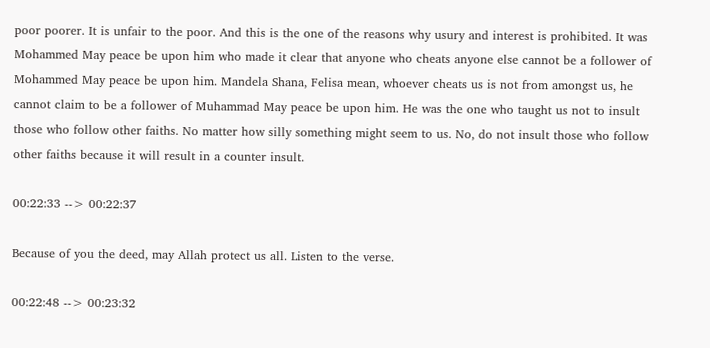poor poorer. It is unfair to the poor. And this is the one of the reasons why usury and interest is prohibited. It was Mohammed May peace be upon him who made it clear that anyone who cheats anyone else cannot be a follower of Mohammed May peace be upon him. Mandela Shana, Felisa mean, whoever cheats us is not from amongst us, he cannot claim to be a follower of Muhammad May peace be upon him. He was the one who taught us not to insult those who follow other faiths. No matter how silly something might seem to us. No, do not insult those who follow other faiths because it will result in a counter insult.

00:22:33 --> 00:22:37

Because of you the deed, may Allah protect us all. Listen to the verse.

00:22:48 --> 00:23:32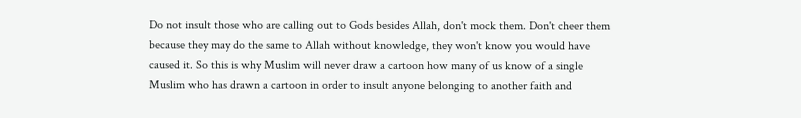Do not insult those who are calling out to Gods besides Allah, don't mock them. Don't cheer them because they may do the same to Allah without knowledge, they won't know you would have caused it. So this is why Muslim will never draw a cartoon how many of us know of a single Muslim who has drawn a cartoon in order to insult anyone belonging to another faith and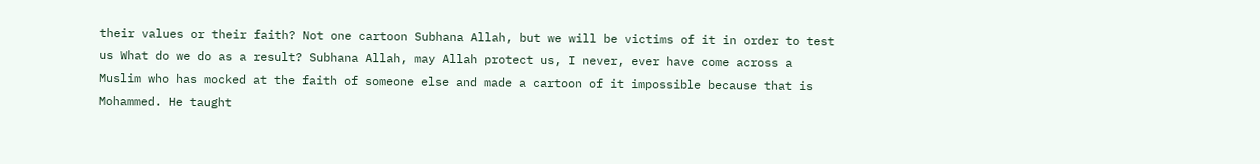their values or their faith? Not one cartoon Subhana Allah, but we will be victims of it in order to test us What do we do as a result? Subhana Allah, may Allah protect us, I never, ever have come across a Muslim who has mocked at the faith of someone else and made a cartoon of it impossible because that is Mohammed. He taught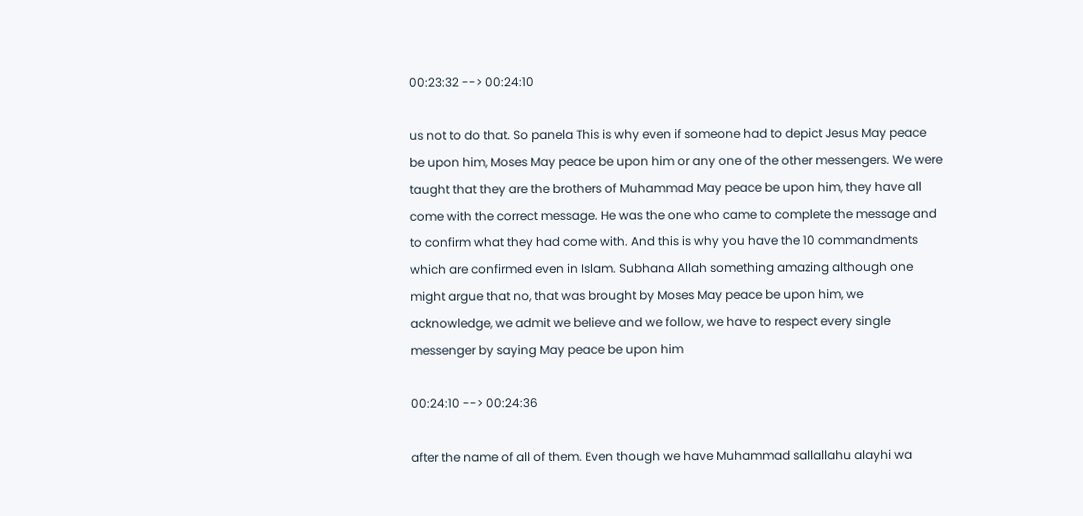00:23:32 --> 00:24:10

us not to do that. So panela This is why even if someone had to depict Jesus May peace be upon him, Moses May peace be upon him or any one of the other messengers. We were taught that they are the brothers of Muhammad May peace be upon him, they have all come with the correct message. He was the one who came to complete the message and to confirm what they had come with. And this is why you have the 10 commandments which are confirmed even in Islam. Subhana Allah something amazing although one might argue that no, that was brought by Moses May peace be upon him, we acknowledge, we admit we believe and we follow, we have to respect every single messenger by saying May peace be upon him

00:24:10 --> 00:24:36

after the name of all of them. Even though we have Muhammad sallallahu alayhi wa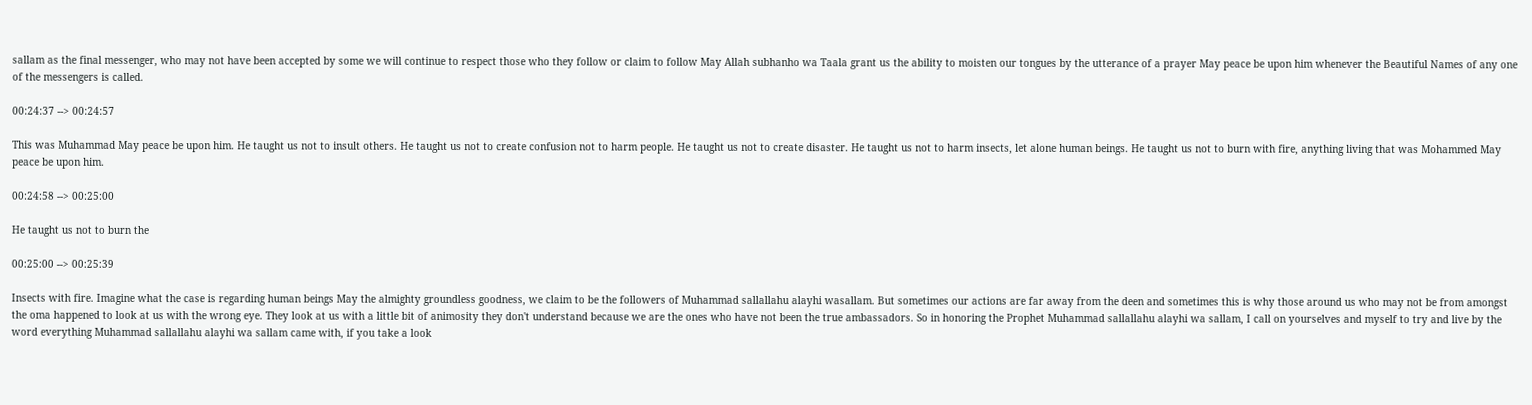sallam as the final messenger, who may not have been accepted by some we will continue to respect those who they follow or claim to follow May Allah subhanho wa Taala grant us the ability to moisten our tongues by the utterance of a prayer May peace be upon him whenever the Beautiful Names of any one of the messengers is called.

00:24:37 --> 00:24:57

This was Muhammad May peace be upon him. He taught us not to insult others. He taught us not to create confusion not to harm people. He taught us not to create disaster. He taught us not to harm insects, let alone human beings. He taught us not to burn with fire, anything living that was Mohammed May peace be upon him.

00:24:58 --> 00:25:00

He taught us not to burn the

00:25:00 --> 00:25:39

Insects with fire. Imagine what the case is regarding human beings May the almighty groundless goodness, we claim to be the followers of Muhammad sallallahu alayhi wasallam. But sometimes our actions are far away from the deen and sometimes this is why those around us who may not be from amongst the oma happened to look at us with the wrong eye. They look at us with a little bit of animosity they don't understand because we are the ones who have not been the true ambassadors. So in honoring the Prophet Muhammad sallallahu alayhi wa sallam, I call on yourselves and myself to try and live by the word everything Muhammad sallallahu alayhi wa sallam came with, if you take a look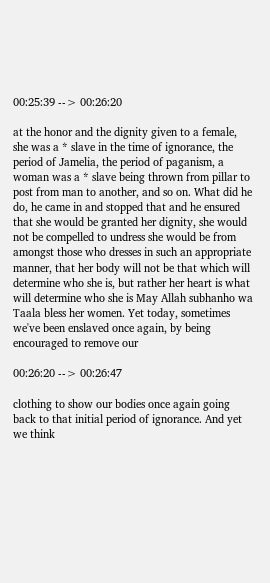00:25:39 --> 00:26:20

at the honor and the dignity given to a female, she was a * slave in the time of ignorance, the period of Jamelia, the period of paganism, a woman was a * slave being thrown from pillar to post from man to another, and so on. What did he do, he came in and stopped that and he ensured that she would be granted her dignity, she would not be compelled to undress she would be from amongst those who dresses in such an appropriate manner, that her body will not be that which will determine who she is, but rather her heart is what will determine who she is May Allah subhanho wa Taala bless her women. Yet today, sometimes we've been enslaved once again, by being encouraged to remove our

00:26:20 --> 00:26:47

clothing to show our bodies once again going back to that initial period of ignorance. And yet we think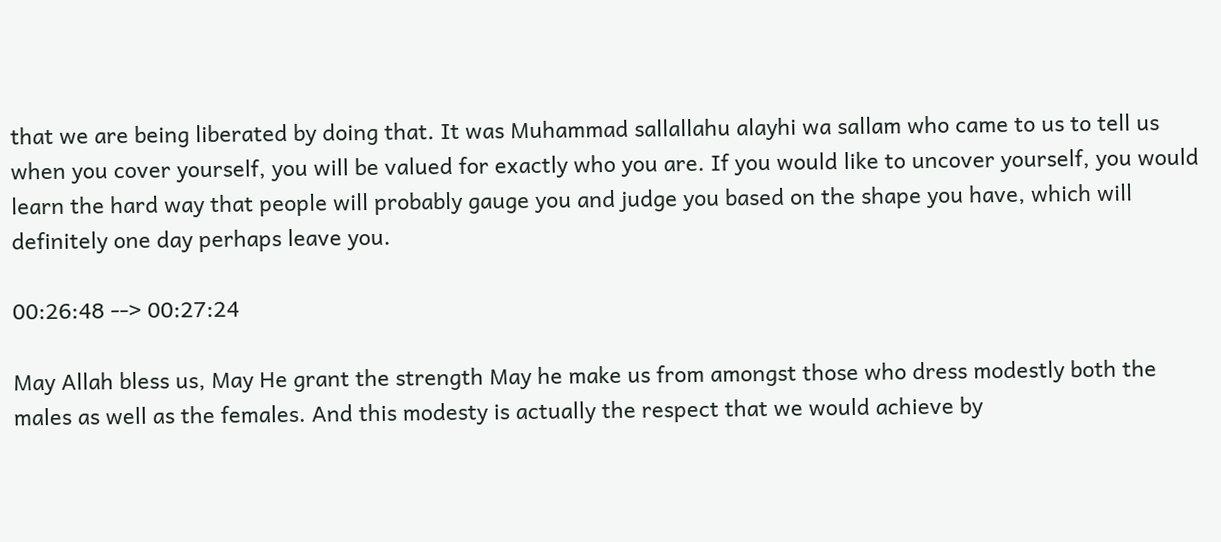that we are being liberated by doing that. It was Muhammad sallallahu alayhi wa sallam who came to us to tell us when you cover yourself, you will be valued for exactly who you are. If you would like to uncover yourself, you would learn the hard way that people will probably gauge you and judge you based on the shape you have, which will definitely one day perhaps leave you.

00:26:48 --> 00:27:24

May Allah bless us, May He grant the strength May he make us from amongst those who dress modestly both the males as well as the females. And this modesty is actually the respect that we would achieve by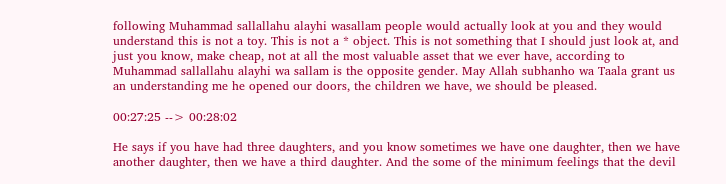following Muhammad sallallahu alayhi wasallam people would actually look at you and they would understand this is not a toy. This is not a * object. This is not something that I should just look at, and just you know, make cheap, not at all the most valuable asset that we ever have, according to Muhammad sallallahu alayhi wa sallam is the opposite gender. May Allah subhanho wa Taala grant us an understanding me he opened our doors, the children we have, we should be pleased.

00:27:25 --> 00:28:02

He says if you have had three daughters, and you know sometimes we have one daughter, then we have another daughter, then we have a third daughter. And the some of the minimum feelings that the devil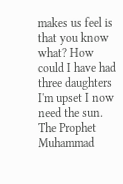makes us feel is that you know what? How could I have had three daughters I'm upset I now need the sun. The Prophet Muhammad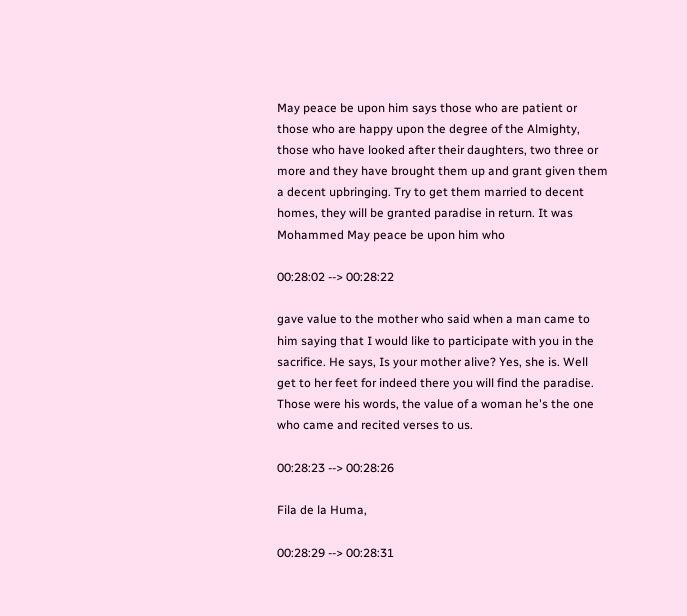May peace be upon him says those who are patient or those who are happy upon the degree of the Almighty, those who have looked after their daughters, two three or more and they have brought them up and grant given them a decent upbringing. Try to get them married to decent homes, they will be granted paradise in return. It was Mohammed May peace be upon him who

00:28:02 --> 00:28:22

gave value to the mother who said when a man came to him saying that I would like to participate with you in the sacrifice. He says, Is your mother alive? Yes, she is. Well get to her feet for indeed there you will find the paradise. Those were his words, the value of a woman he's the one who came and recited verses to us.

00:28:23 --> 00:28:26

Fila de la Huma,

00:28:29 --> 00:28:31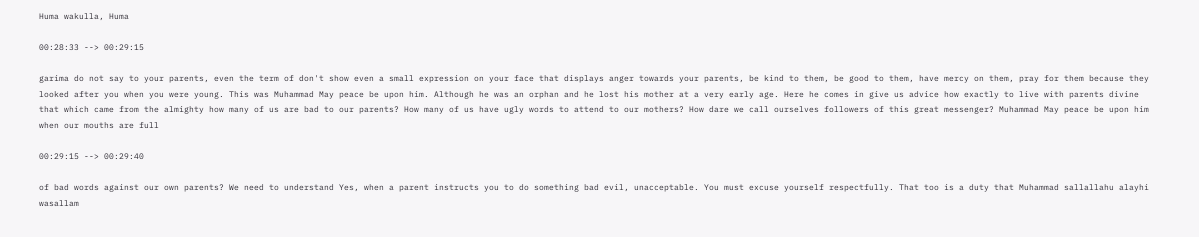Huma wakulla, Huma

00:28:33 --> 00:29:15

garima do not say to your parents, even the term of don't show even a small expression on your face that displays anger towards your parents, be kind to them, be good to them, have mercy on them, pray for them because they looked after you when you were young. This was Muhammad May peace be upon him. Although he was an orphan and he lost his mother at a very early age. Here he comes in give us advice how exactly to live with parents divine that which came from the almighty how many of us are bad to our parents? How many of us have ugly words to attend to our mothers? How dare we call ourselves followers of this great messenger? Muhammad May peace be upon him when our mouths are full

00:29:15 --> 00:29:40

of bad words against our own parents? We need to understand Yes, when a parent instructs you to do something bad evil, unacceptable. You must excuse yourself respectfully. That too is a duty that Muhammad sallallahu alayhi wasallam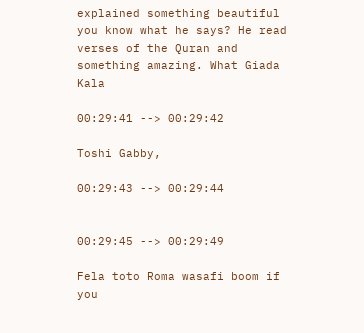explained something beautiful you know what he says? He read verses of the Quran and something amazing. What Giada Kala

00:29:41 --> 00:29:42

Toshi Gabby,

00:29:43 --> 00:29:44


00:29:45 --> 00:29:49

Fela toto Roma wasafi boom if you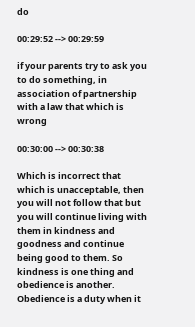do

00:29:52 --> 00:29:59

if your parents try to ask you to do something, in association of partnership with a law that which is wrong

00:30:00 --> 00:30:38

Which is incorrect that which is unacceptable, then you will not follow that but you will continue living with them in kindness and goodness and continue being good to them. So kindness is one thing and obedience is another. Obedience is a duty when it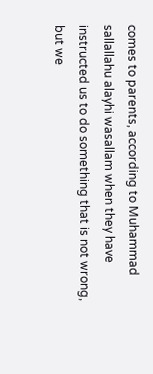comes to parents, according to Muhammad sallallahu alayhi wasallam when they have instructed us to do something that is not wrong, but we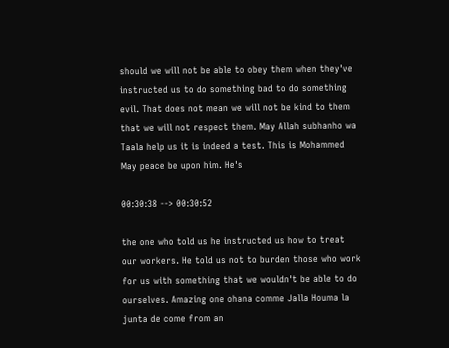should we will not be able to obey them when they've instructed us to do something bad to do something evil. That does not mean we will not be kind to them that we will not respect them. May Allah subhanho wa Taala help us it is indeed a test. This is Mohammed May peace be upon him. He's

00:30:38 --> 00:30:52

the one who told us he instructed us how to treat our workers. He told us not to burden those who work for us with something that we wouldn't be able to do ourselves. Amazing one ohana comme Jalla Houma la junta de come from an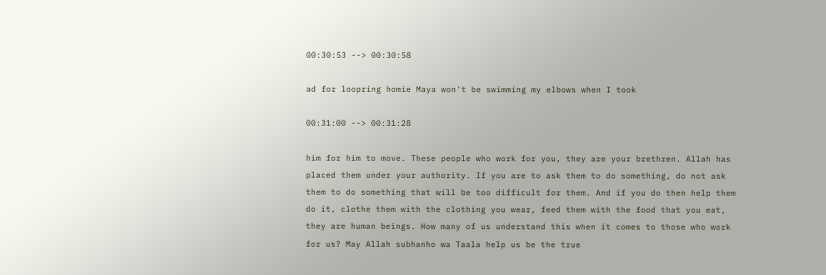00:30:53 --> 00:30:58

ad for loopring homie Maya won't be swimming my elbows when I took

00:31:00 --> 00:31:28

him for him to move. These people who work for you, they are your brethren. Allah has placed them under your authority. If you are to ask them to do something, do not ask them to do something that will be too difficult for them. And if you do then help them do it, clothe them with the clothing you wear, feed them with the food that you eat, they are human beings. How many of us understand this when it comes to those who work for us? May Allah subhanho wa Taala help us be the true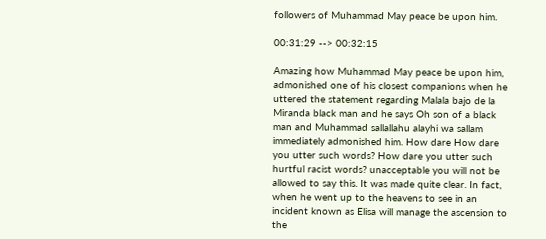followers of Muhammad May peace be upon him.

00:31:29 --> 00:32:15

Amazing how Muhammad May peace be upon him, admonished one of his closest companions when he uttered the statement regarding Malala bajo de la Miranda black man and he says Oh son of a black man and Muhammad sallallahu alayhi wa sallam immediately admonished him. How dare How dare you utter such words? How dare you utter such hurtful racist words? unacceptable you will not be allowed to say this. It was made quite clear. In fact, when he went up to the heavens to see in an incident known as Elisa will manage the ascension to the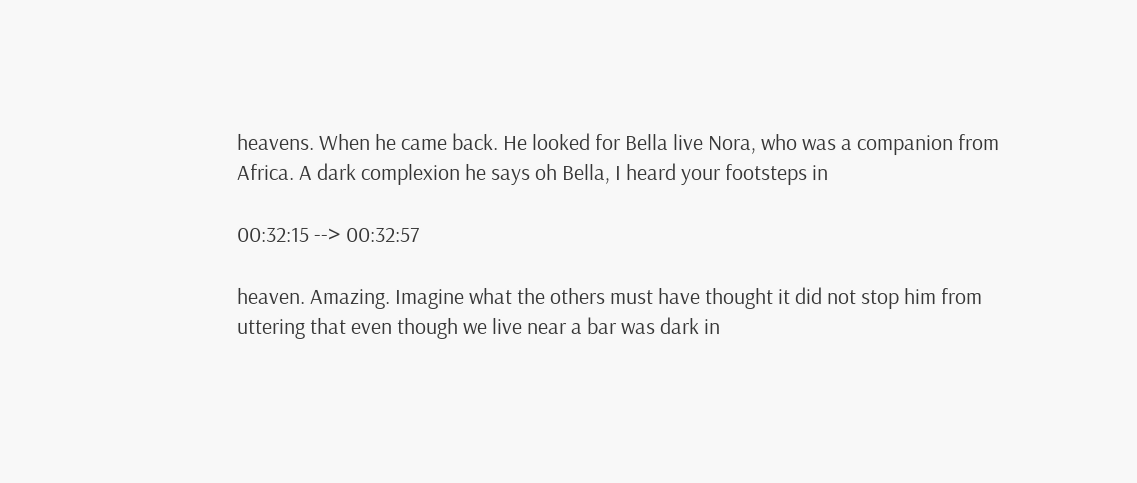heavens. When he came back. He looked for Bella live Nora, who was a companion from Africa. A dark complexion he says oh Bella, I heard your footsteps in

00:32:15 --> 00:32:57

heaven. Amazing. Imagine what the others must have thought it did not stop him from uttering that even though we live near a bar was dark in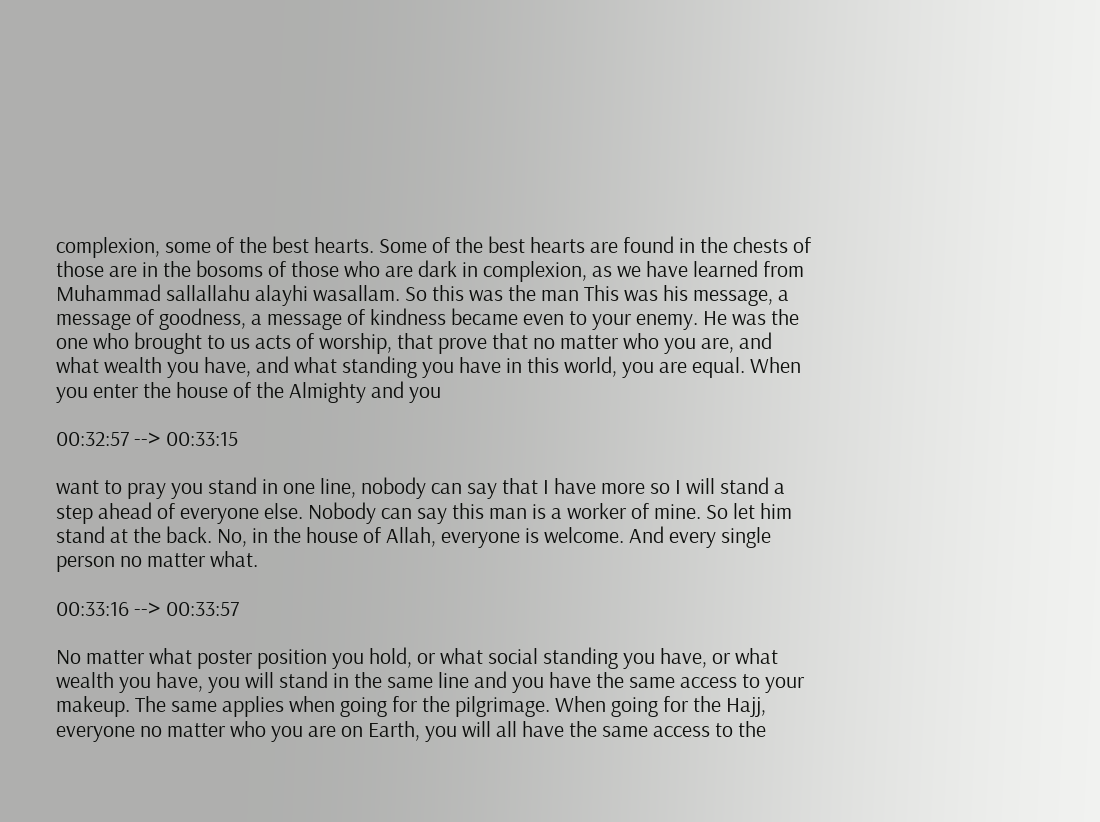complexion, some of the best hearts. Some of the best hearts are found in the chests of those are in the bosoms of those who are dark in complexion, as we have learned from Muhammad sallallahu alayhi wasallam. So this was the man This was his message, a message of goodness, a message of kindness became even to your enemy. He was the one who brought to us acts of worship, that prove that no matter who you are, and what wealth you have, and what standing you have in this world, you are equal. When you enter the house of the Almighty and you

00:32:57 --> 00:33:15

want to pray you stand in one line, nobody can say that I have more so I will stand a step ahead of everyone else. Nobody can say this man is a worker of mine. So let him stand at the back. No, in the house of Allah, everyone is welcome. And every single person no matter what.

00:33:16 --> 00:33:57

No matter what poster position you hold, or what social standing you have, or what wealth you have, you will stand in the same line and you have the same access to your makeup. The same applies when going for the pilgrimage. When going for the Hajj, everyone no matter who you are on Earth, you will all have the same access to the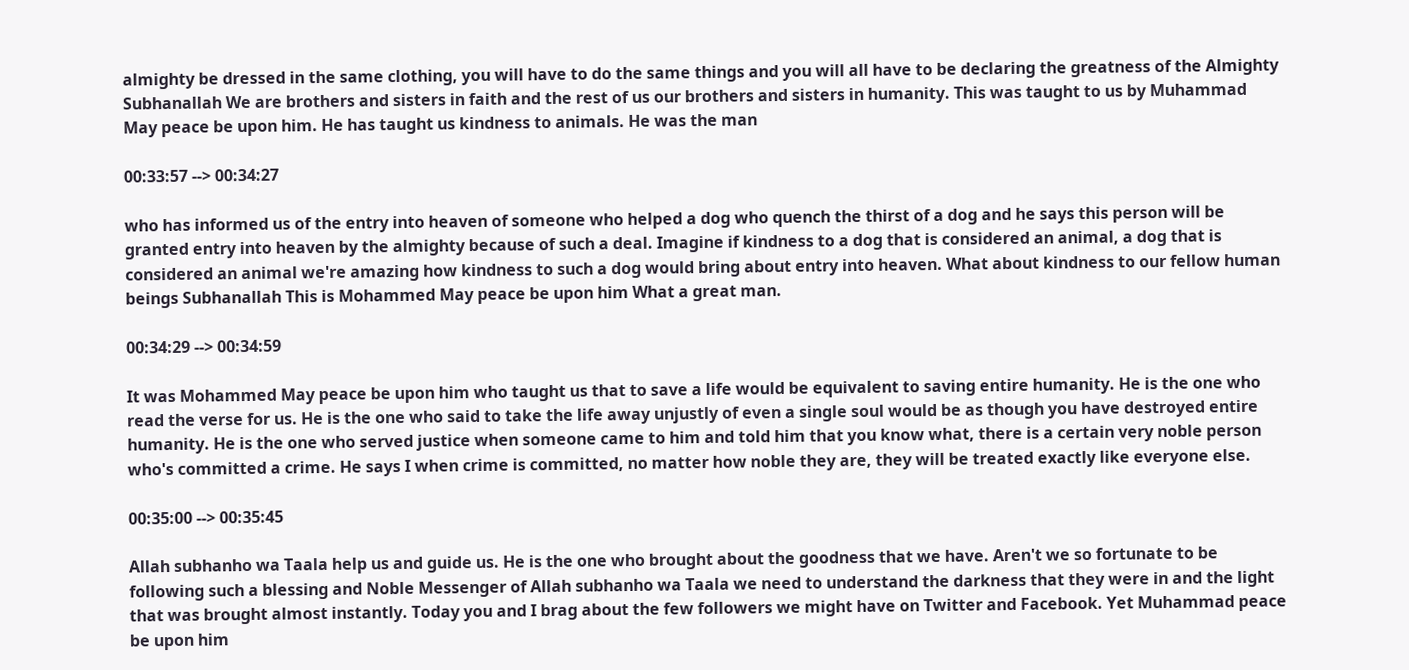almighty be dressed in the same clothing, you will have to do the same things and you will all have to be declaring the greatness of the Almighty Subhanallah We are brothers and sisters in faith and the rest of us our brothers and sisters in humanity. This was taught to us by Muhammad May peace be upon him. He has taught us kindness to animals. He was the man

00:33:57 --> 00:34:27

who has informed us of the entry into heaven of someone who helped a dog who quench the thirst of a dog and he says this person will be granted entry into heaven by the almighty because of such a deal. Imagine if kindness to a dog that is considered an animal, a dog that is considered an animal we're amazing how kindness to such a dog would bring about entry into heaven. What about kindness to our fellow human beings Subhanallah This is Mohammed May peace be upon him What a great man.

00:34:29 --> 00:34:59

It was Mohammed May peace be upon him who taught us that to save a life would be equivalent to saving entire humanity. He is the one who read the verse for us. He is the one who said to take the life away unjustly of even a single soul would be as though you have destroyed entire humanity. He is the one who served justice when someone came to him and told him that you know what, there is a certain very noble person who's committed a crime. He says I when crime is committed, no matter how noble they are, they will be treated exactly like everyone else.

00:35:00 --> 00:35:45

Allah subhanho wa Taala help us and guide us. He is the one who brought about the goodness that we have. Aren't we so fortunate to be following such a blessing and Noble Messenger of Allah subhanho wa Taala we need to understand the darkness that they were in and the light that was brought almost instantly. Today you and I brag about the few followers we might have on Twitter and Facebook. Yet Muhammad peace be upon him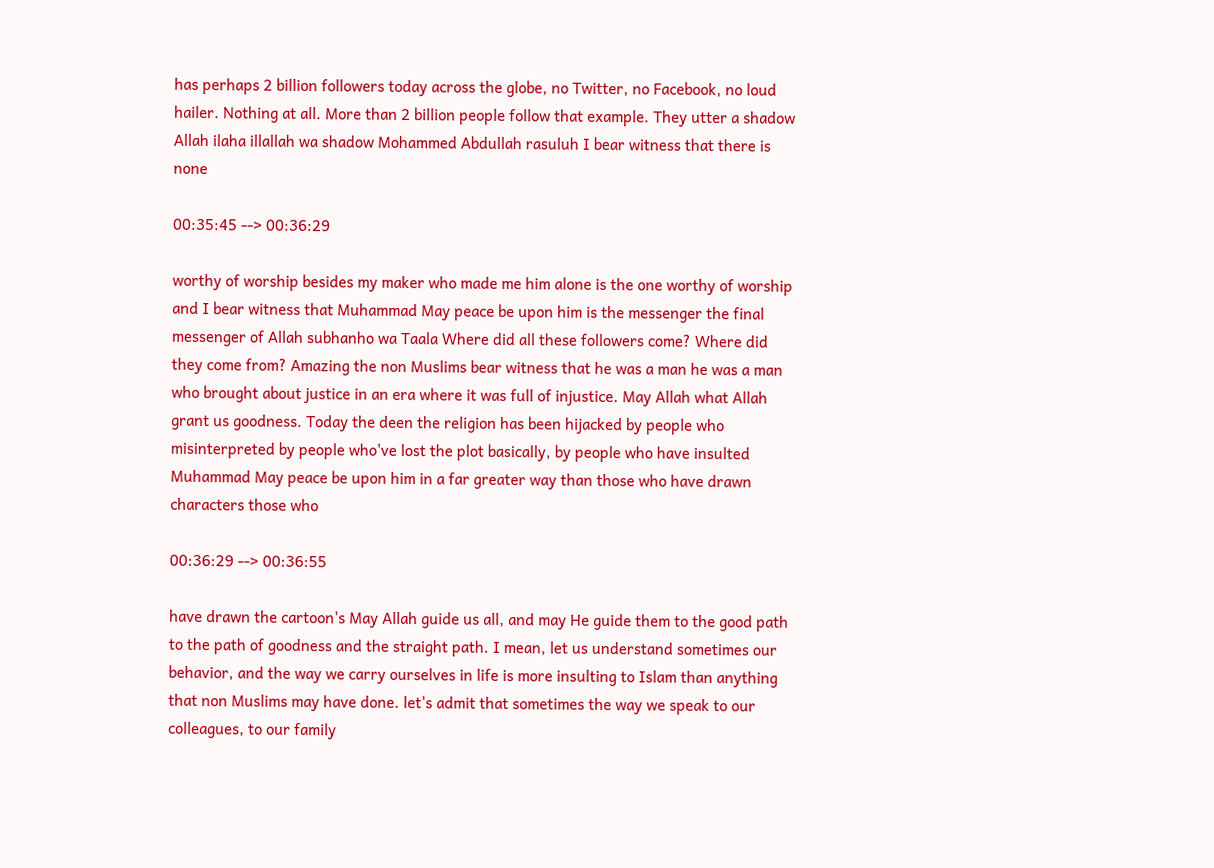has perhaps 2 billion followers today across the globe, no Twitter, no Facebook, no loud hailer. Nothing at all. More than 2 billion people follow that example. They utter a shadow Allah ilaha illallah wa shadow Mohammed Abdullah rasuluh I bear witness that there is none

00:35:45 --> 00:36:29

worthy of worship besides my maker who made me him alone is the one worthy of worship and I bear witness that Muhammad May peace be upon him is the messenger the final messenger of Allah subhanho wa Taala Where did all these followers come? Where did they come from? Amazing the non Muslims bear witness that he was a man he was a man who brought about justice in an era where it was full of injustice. May Allah what Allah grant us goodness. Today the deen the religion has been hijacked by people who misinterpreted by people who've lost the plot basically, by people who have insulted Muhammad May peace be upon him in a far greater way than those who have drawn characters those who

00:36:29 --> 00:36:55

have drawn the cartoon's May Allah guide us all, and may He guide them to the good path to the path of goodness and the straight path. I mean, let us understand sometimes our behavior, and the way we carry ourselves in life is more insulting to Islam than anything that non Muslims may have done. let's admit that sometimes the way we speak to our colleagues, to our family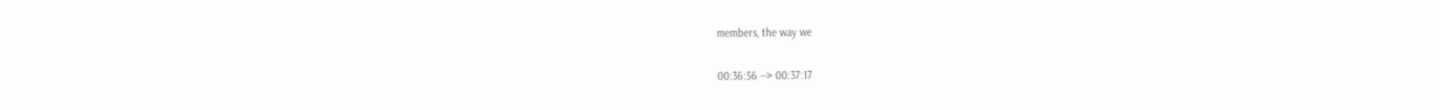members, the way we

00:36:56 --> 00:37:17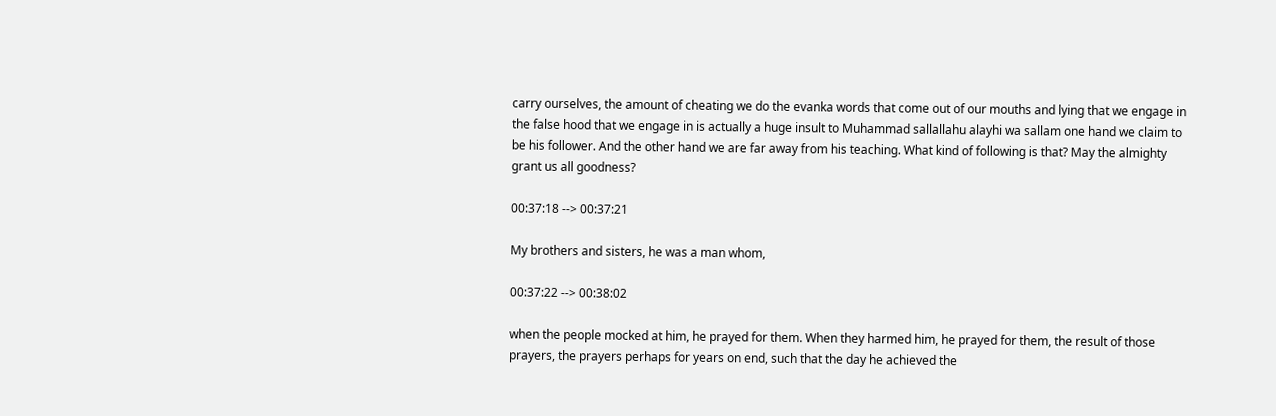carry ourselves, the amount of cheating we do the evanka words that come out of our mouths and lying that we engage in the false hood that we engage in is actually a huge insult to Muhammad sallallahu alayhi wa sallam one hand we claim to be his follower. And the other hand we are far away from his teaching. What kind of following is that? May the almighty grant us all goodness?

00:37:18 --> 00:37:21

My brothers and sisters, he was a man whom,

00:37:22 --> 00:38:02

when the people mocked at him, he prayed for them. When they harmed him, he prayed for them, the result of those prayers, the prayers perhaps for years on end, such that the day he achieved the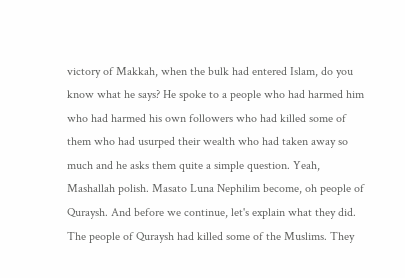victory of Makkah, when the bulk had entered Islam, do you know what he says? He spoke to a people who had harmed him who had harmed his own followers who had killed some of them who had usurped their wealth who had taken away so much and he asks them quite a simple question. Yeah, Mashallah polish. Masato Luna Nephilim become, oh people of Quraysh. And before we continue, let's explain what they did. The people of Quraysh had killed some of the Muslims. They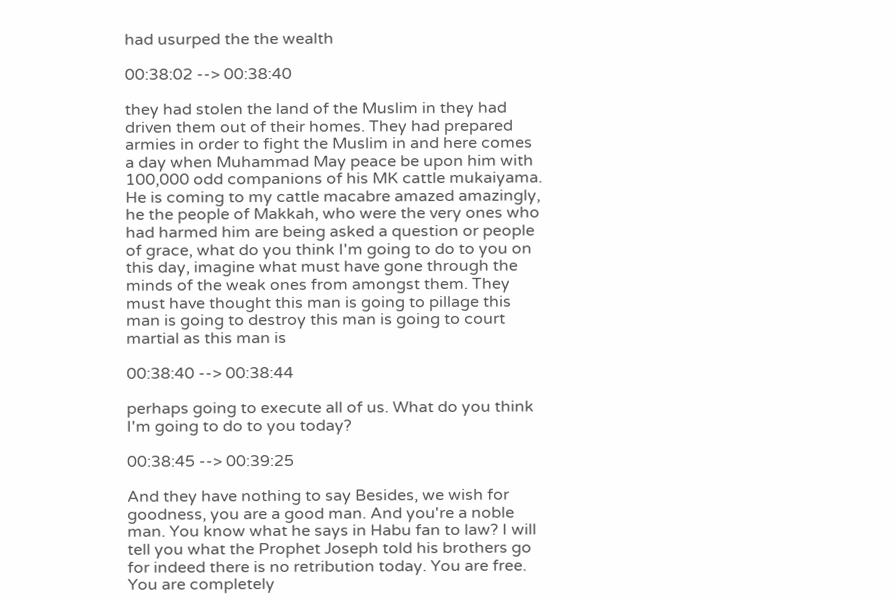had usurped the the wealth

00:38:02 --> 00:38:40

they had stolen the land of the Muslim in they had driven them out of their homes. They had prepared armies in order to fight the Muslim in and here comes a day when Muhammad May peace be upon him with 100,000 odd companions of his MK cattle mukaiyama. He is coming to my cattle macabre amazed amazingly, he the people of Makkah, who were the very ones who had harmed him are being asked a question or people of grace, what do you think I'm going to do to you on this day, imagine what must have gone through the minds of the weak ones from amongst them. They must have thought this man is going to pillage this man is going to destroy this man is going to court martial as this man is

00:38:40 --> 00:38:44

perhaps going to execute all of us. What do you think I'm going to do to you today?

00:38:45 --> 00:39:25

And they have nothing to say Besides, we wish for goodness, you are a good man. And you're a noble man. You know what he says in Habu fan to law? I will tell you what the Prophet Joseph told his brothers go for indeed there is no retribution today. You are free. You are completely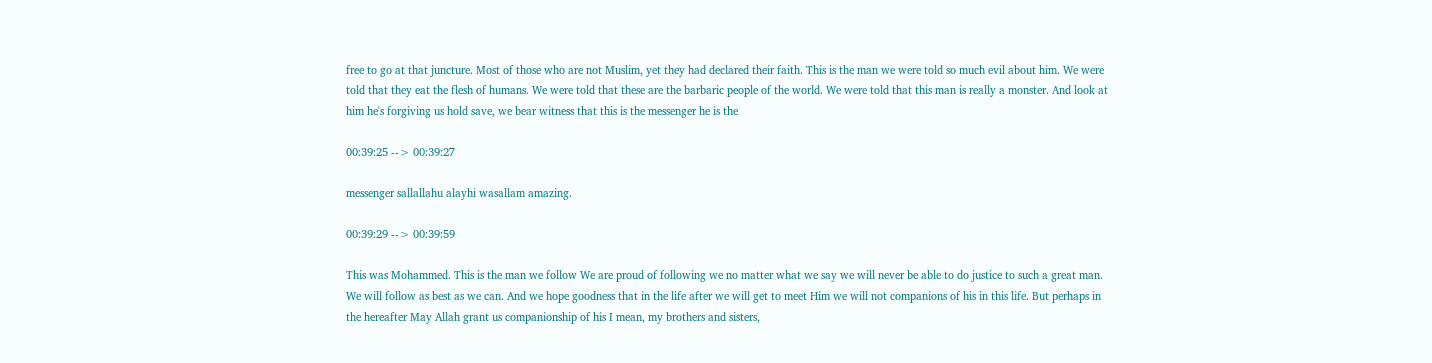free to go at that juncture. Most of those who are not Muslim, yet they had declared their faith. This is the man we were told so much evil about him. We were told that they eat the flesh of humans. We were told that these are the barbaric people of the world. We were told that this man is really a monster. And look at him he's forgiving us hold save, we bear witness that this is the messenger he is the

00:39:25 --> 00:39:27

messenger sallallahu alayhi wasallam amazing.

00:39:29 --> 00:39:59

This was Mohammed. This is the man we follow We are proud of following we no matter what we say we will never be able to do justice to such a great man. We will follow as best as we can. And we hope goodness that in the life after we will get to meet Him we will not companions of his in this life. But perhaps in the hereafter May Allah grant us companionship of his I mean, my brothers and sisters,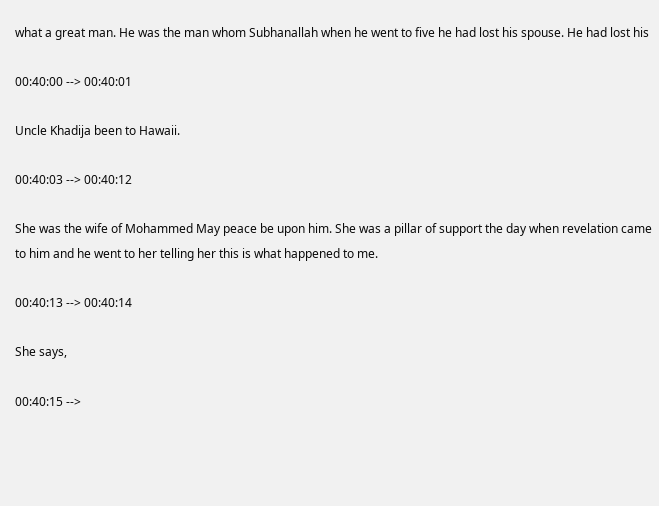what a great man. He was the man whom Subhanallah when he went to five he had lost his spouse. He had lost his

00:40:00 --> 00:40:01

Uncle Khadija been to Hawaii.

00:40:03 --> 00:40:12

She was the wife of Mohammed May peace be upon him. She was a pillar of support the day when revelation came to him and he went to her telling her this is what happened to me.

00:40:13 --> 00:40:14

She says,

00:40:15 -->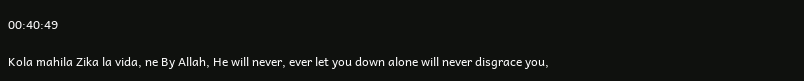00:40:49

Kola mahila Zika la vida, ne By Allah, He will never, ever let you down alone will never disgrace you,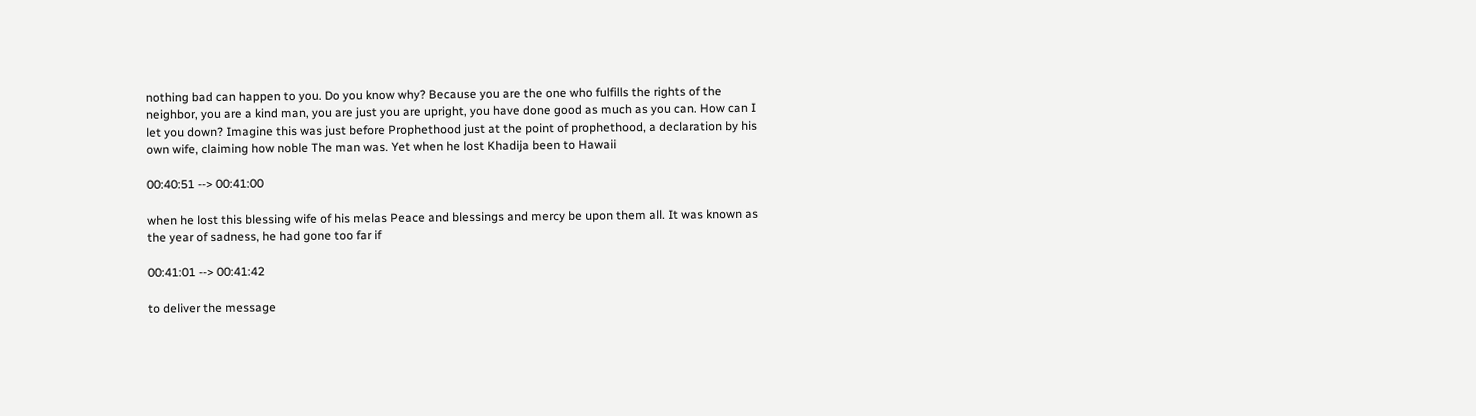nothing bad can happen to you. Do you know why? Because you are the one who fulfills the rights of the neighbor, you are a kind man, you are just you are upright, you have done good as much as you can. How can I let you down? Imagine this was just before Prophethood just at the point of prophethood, a declaration by his own wife, claiming how noble The man was. Yet when he lost Khadija been to Hawaii

00:40:51 --> 00:41:00

when he lost this blessing wife of his melas Peace and blessings and mercy be upon them all. It was known as the year of sadness, he had gone too far if

00:41:01 --> 00:41:42

to deliver the message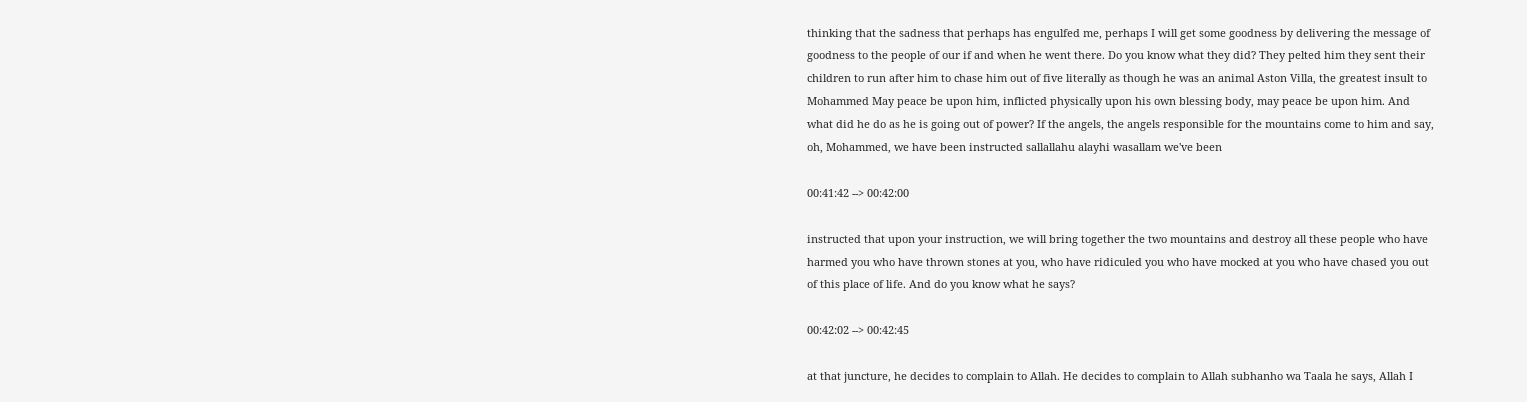thinking that the sadness that perhaps has engulfed me, perhaps I will get some goodness by delivering the message of goodness to the people of our if and when he went there. Do you know what they did? They pelted him they sent their children to run after him to chase him out of five literally as though he was an animal Aston Villa, the greatest insult to Mohammed May peace be upon him, inflicted physically upon his own blessing body, may peace be upon him. And what did he do as he is going out of power? If the angels, the angels responsible for the mountains come to him and say, oh, Mohammed, we have been instructed sallallahu alayhi wasallam we've been

00:41:42 --> 00:42:00

instructed that upon your instruction, we will bring together the two mountains and destroy all these people who have harmed you who have thrown stones at you, who have ridiculed you who have mocked at you who have chased you out of this place of life. And do you know what he says?

00:42:02 --> 00:42:45

at that juncture, he decides to complain to Allah. He decides to complain to Allah subhanho wa Taala he says, Allah I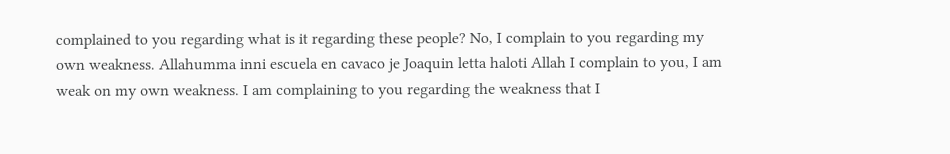complained to you regarding what is it regarding these people? No, I complain to you regarding my own weakness. Allahumma inni escuela en cavaco je Joaquin letta haloti Allah I complain to you, I am weak on my own weakness. I am complaining to you regarding the weakness that I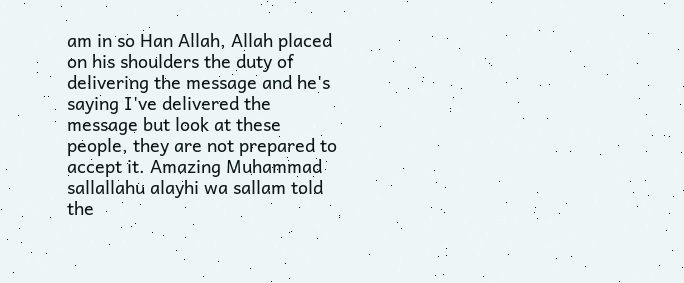am in so Han Allah, Allah placed on his shoulders the duty of delivering the message and he's saying I've delivered the message but look at these people, they are not prepared to accept it. Amazing Muhammad sallallahu alayhi wa sallam told the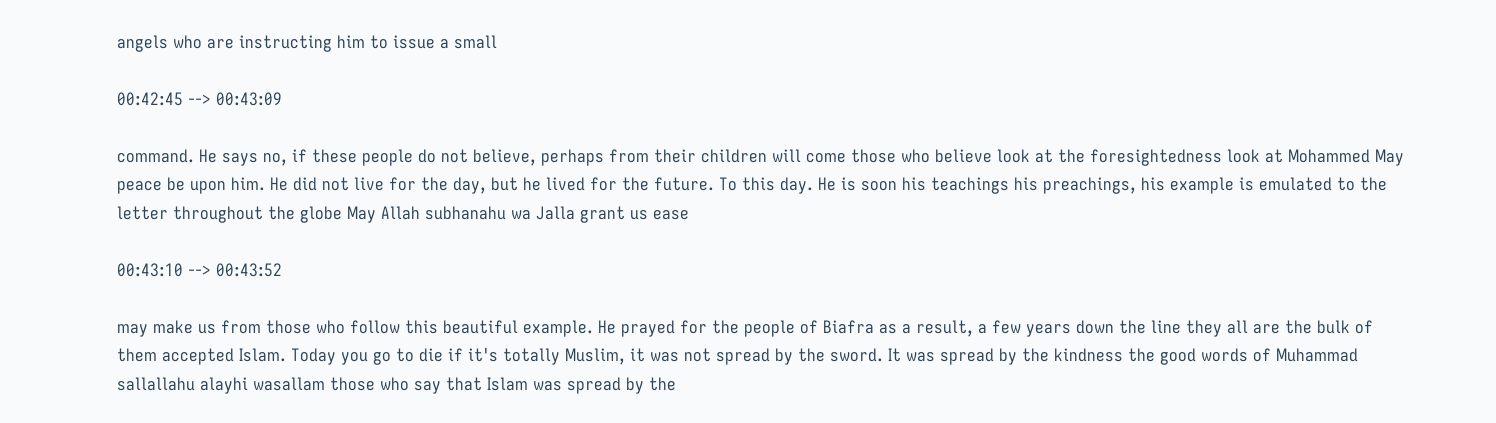angels who are instructing him to issue a small

00:42:45 --> 00:43:09

command. He says no, if these people do not believe, perhaps from their children will come those who believe look at the foresightedness look at Mohammed May peace be upon him. He did not live for the day, but he lived for the future. To this day. He is soon his teachings his preachings, his example is emulated to the letter throughout the globe May Allah subhanahu wa Jalla grant us ease

00:43:10 --> 00:43:52

may make us from those who follow this beautiful example. He prayed for the people of Biafra as a result, a few years down the line they all are the bulk of them accepted Islam. Today you go to die if it's totally Muslim, it was not spread by the sword. It was spread by the kindness the good words of Muhammad sallallahu alayhi wasallam those who say that Islam was spread by the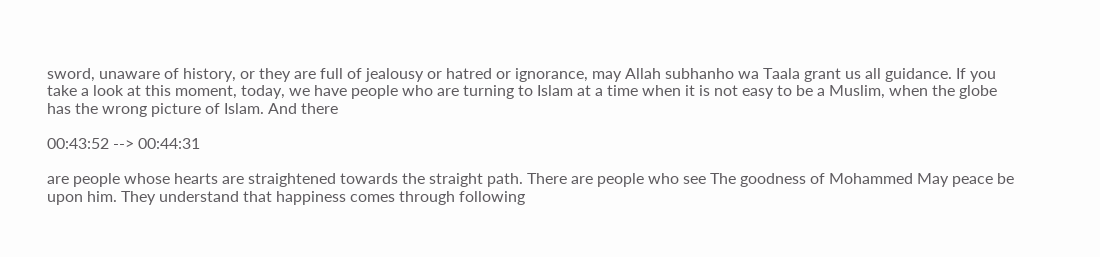sword, unaware of history, or they are full of jealousy or hatred or ignorance, may Allah subhanho wa Taala grant us all guidance. If you take a look at this moment, today, we have people who are turning to Islam at a time when it is not easy to be a Muslim, when the globe has the wrong picture of Islam. And there

00:43:52 --> 00:44:31

are people whose hearts are straightened towards the straight path. There are people who see The goodness of Mohammed May peace be upon him. They understand that happiness comes through following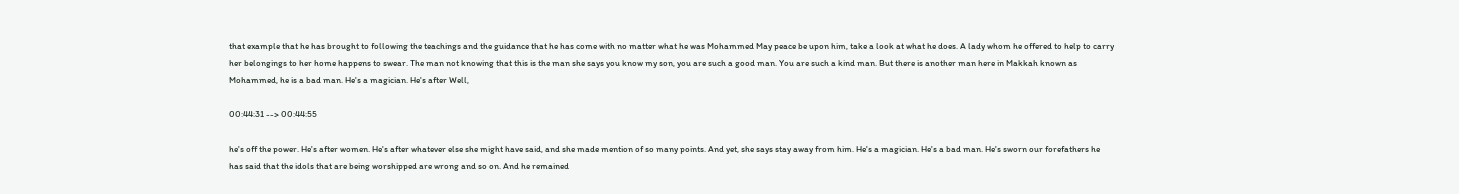that example that he has brought to following the teachings and the guidance that he has come with no matter what he was Mohammed May peace be upon him, take a look at what he does. A lady whom he offered to help to carry her belongings to her home happens to swear. The man not knowing that this is the man she says you know my son, you are such a good man. You are such a kind man. But there is another man here in Makkah known as Mohammed, he is a bad man. He's a magician. He's after Well,

00:44:31 --> 00:44:55

he's off the power. He's after women. He's after whatever else she might have said, and she made mention of so many points. And yet, she says stay away from him. He's a magician. He's a bad man. He's sworn our forefathers he has said that the idols that are being worshipped are wrong and so on. And he remained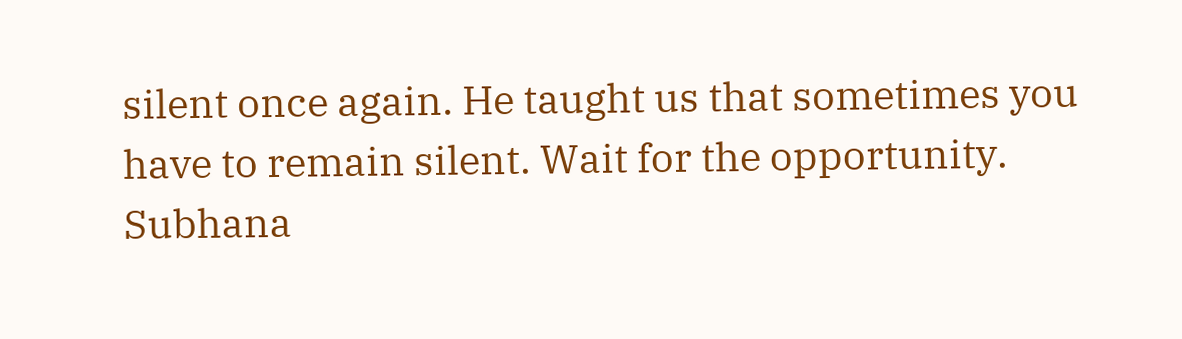silent once again. He taught us that sometimes you have to remain silent. Wait for the opportunity. Subhana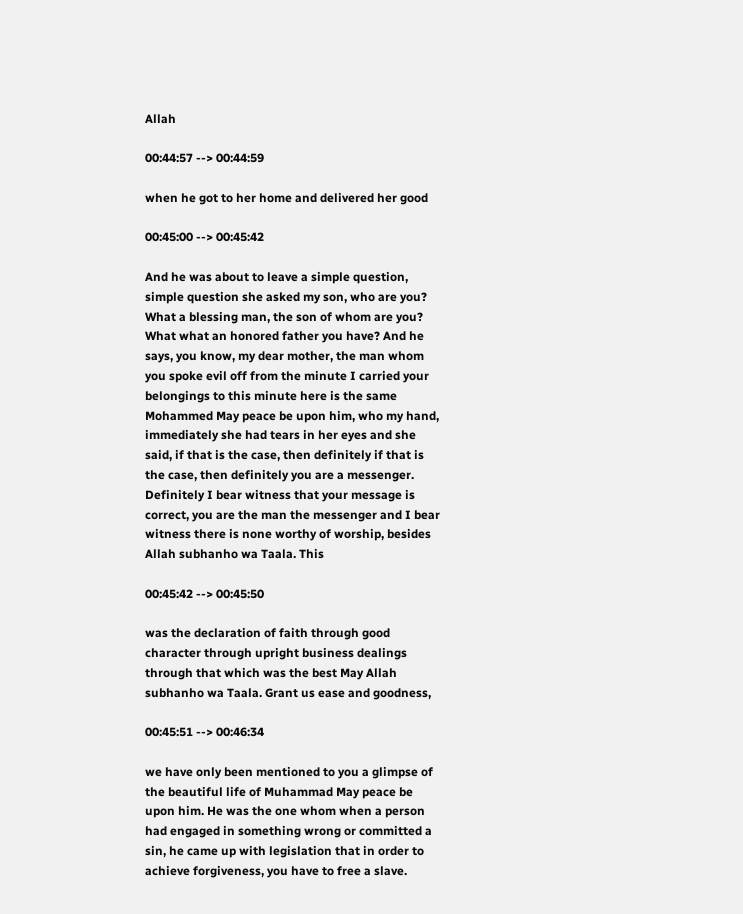Allah

00:44:57 --> 00:44:59

when he got to her home and delivered her good

00:45:00 --> 00:45:42

And he was about to leave a simple question, simple question she asked my son, who are you? What a blessing man, the son of whom are you? What what an honored father you have? And he says, you know, my dear mother, the man whom you spoke evil off from the minute I carried your belongings to this minute here is the same Mohammed May peace be upon him, who my hand, immediately she had tears in her eyes and she said, if that is the case, then definitely if that is the case, then definitely you are a messenger. Definitely I bear witness that your message is correct, you are the man the messenger and I bear witness there is none worthy of worship, besides Allah subhanho wa Taala. This

00:45:42 --> 00:45:50

was the declaration of faith through good character through upright business dealings through that which was the best May Allah subhanho wa Taala. Grant us ease and goodness,

00:45:51 --> 00:46:34

we have only been mentioned to you a glimpse of the beautiful life of Muhammad May peace be upon him. He was the one whom when a person had engaged in something wrong or committed a sin, he came up with legislation that in order to achieve forgiveness, you have to free a slave.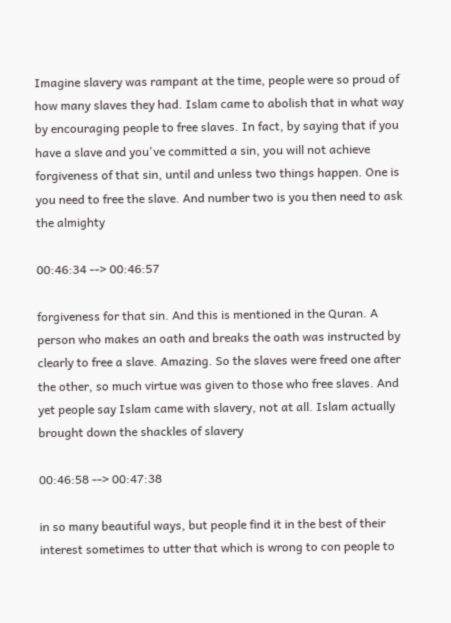Imagine slavery was rampant at the time, people were so proud of how many slaves they had. Islam came to abolish that in what way by encouraging people to free slaves. In fact, by saying that if you have a slave and you've committed a sin, you will not achieve forgiveness of that sin, until and unless two things happen. One is you need to free the slave. And number two is you then need to ask the almighty

00:46:34 --> 00:46:57

forgiveness for that sin. And this is mentioned in the Quran. A person who makes an oath and breaks the oath was instructed by clearly to free a slave. Amazing. So the slaves were freed one after the other, so much virtue was given to those who free slaves. And yet people say Islam came with slavery, not at all. Islam actually brought down the shackles of slavery

00:46:58 --> 00:47:38

in so many beautiful ways, but people find it in the best of their interest sometimes to utter that which is wrong to con people to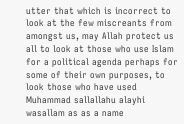utter that which is incorrect to look at the few miscreants from amongst us, may Allah protect us all to look at those who use Islam for a political agenda perhaps for some of their own purposes, to look those who have used Muhammad sallallahu alayhi wasallam as as a name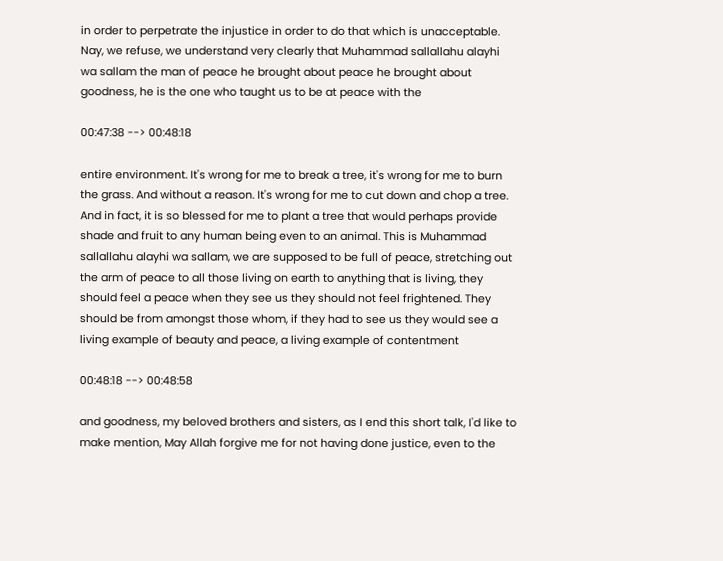in order to perpetrate the injustice in order to do that which is unacceptable. Nay, we refuse, we understand very clearly that Muhammad sallallahu alayhi wa sallam the man of peace he brought about peace he brought about goodness, he is the one who taught us to be at peace with the

00:47:38 --> 00:48:18

entire environment. It's wrong for me to break a tree, it's wrong for me to burn the grass. And without a reason. It's wrong for me to cut down and chop a tree. And in fact, it is so blessed for me to plant a tree that would perhaps provide shade and fruit to any human being even to an animal. This is Muhammad sallallahu alayhi wa sallam, we are supposed to be full of peace, stretching out the arm of peace to all those living on earth to anything that is living, they should feel a peace when they see us they should not feel frightened. They should be from amongst those whom, if they had to see us they would see a living example of beauty and peace, a living example of contentment

00:48:18 --> 00:48:58

and goodness, my beloved brothers and sisters, as I end this short talk, I'd like to make mention, May Allah forgive me for not having done justice, even to the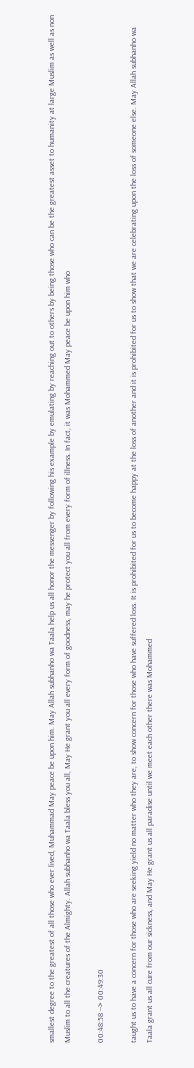smallest degree to the greatest of all those who ever lived, Muhammad May peace be upon him. May Allah subhanho wa Taala help us all honor the messenger by following his example by emulating by reaching out to others by being those who can be the greatest asset to humanity at large Muslim as well as non Muslim to all the creatures of the Almighty. Allah subhanho wa Taala bless you all, May He grant you all every form of goodness, may he protect you all from every form of illness. In fact, it was Mohammed May peace be upon him who

00:48:58 --> 00:49:30

taught us to have a concern for those who are seeking yield no matter who they are, to show concern for those who have suffered loss. It is prohibited for us to become happy at the loss of another and it is prohibited for us to show that we are celebrating upon the loss of someone else. May Allah subhanho wa Taala grant us all cure from our sickness, and May He grant us all paradise until we meet each other there was Mohammed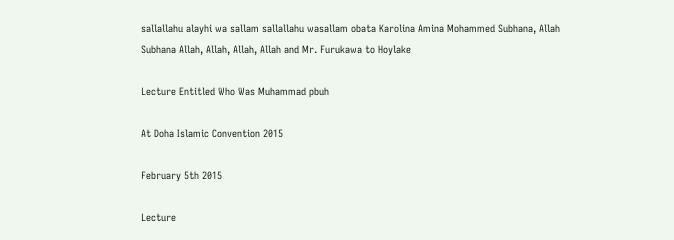sallallahu alayhi wa sallam sallallahu wasallam obata Karolina Amina Mohammed Subhana, Allah Subhana Allah, Allah, Allah, Allah and Mr. Furukawa to Hoylake

Lecture Entitled Who Was Muhammad pbuh

At Doha Islamic Convention 2015

February 5th 2015

Lecture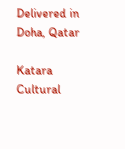Delivered in Doha, Qatar

Katara Cultural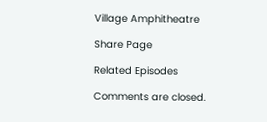Village Amphitheatre

Share Page

Related Episodes

Comments are closed.